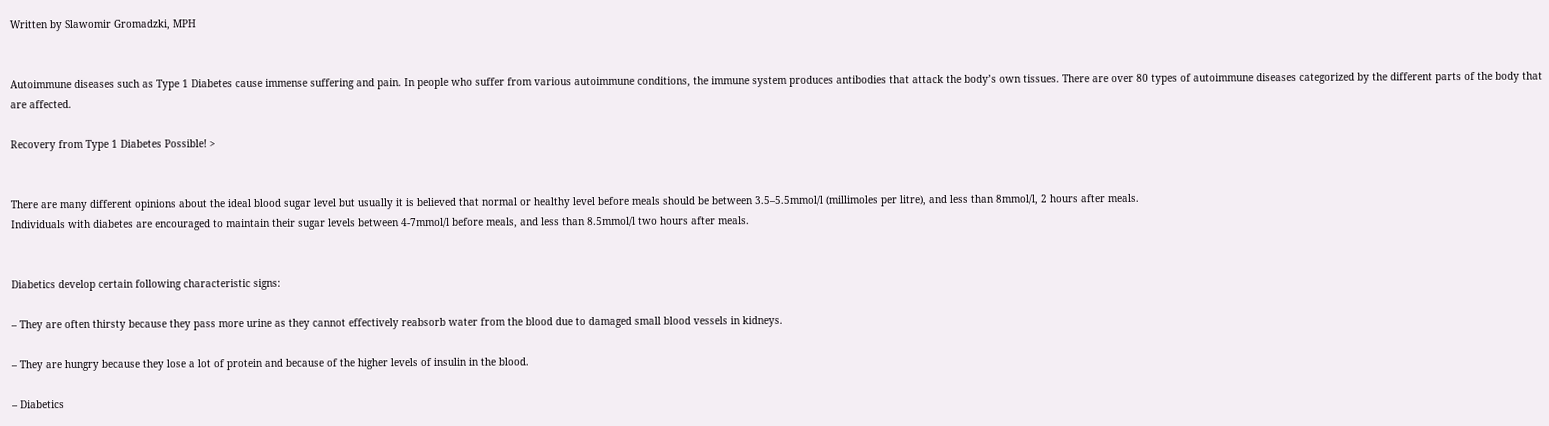Written by Slawomir Gromadzki, MPH


Autoimmune diseases such as Type 1 Diabetes cause immense suffering and pain. In people who suffer from various autoimmune conditions, the immune system produces antibodies that attack the body’s own tissues. There are over 80 types of autoimmune diseases categorized by the different parts of the body that are affected.

Recovery from Type 1 Diabetes Possible! >


There are many different opinions about the ideal blood sugar level but usually it is believed that normal or healthy level before meals should be between 3.5–5.5mmol/l (millimoles per litre), and less than 8mmol/l, 2 hours after meals.
Individuals with diabetes are encouraged to maintain their sugar levels between 4-7mmol/l before meals, and less than 8.5mmol/l two hours after meals.


Diabetics develop certain following characteristic signs:

– They are often thirsty because they pass more urine as they cannot effectively reabsorb water from the blood due to damaged small blood vessels in kidneys.

– They are hungry because they lose a lot of protein and because of the higher levels of insulin in the blood.

– Diabetics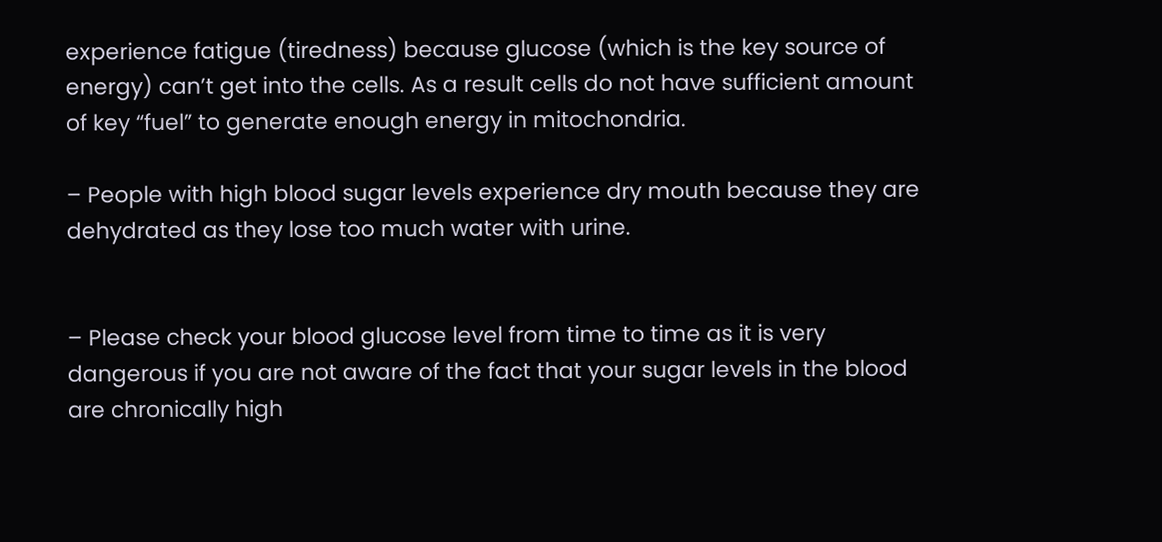experience fatigue (tiredness) because glucose (which is the key source of energy) can’t get into the cells. As a result cells do not have sufficient amount of key “fuel” to generate enough energy in mitochondria.

– People with high blood sugar levels experience dry mouth because they are dehydrated as they lose too much water with urine.


– Please check your blood glucose level from time to time as it is very dangerous if you are not aware of the fact that your sugar levels in the blood are chronically high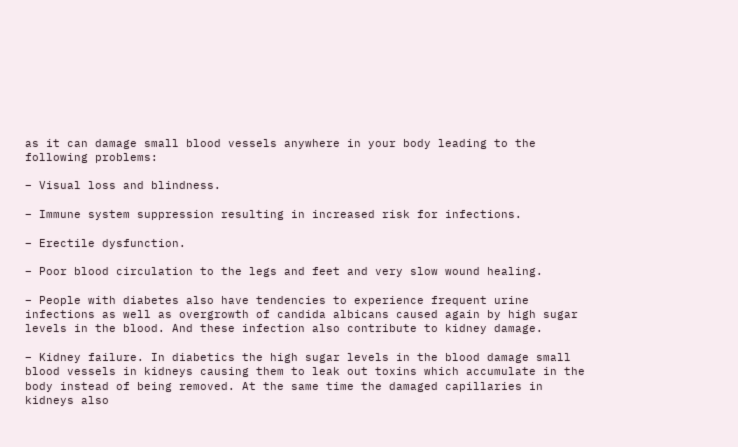as it can damage small blood vessels anywhere in your body leading to the following problems:

– Visual loss and blindness.

– Immune system suppression resulting in increased risk for infections.

– Erectile dysfunction.

– Poor blood circulation to the legs and feet and very slow wound healing.

– People with diabetes also have tendencies to experience frequent urine infections as well as overgrowth of candida albicans caused again by high sugar levels in the blood. And these infection also contribute to kidney damage.

– Kidney failure. In diabetics the high sugar levels in the blood damage small blood vessels in kidneys causing them to leak out toxins which accumulate in the body instead of being removed. At the same time the damaged capillaries in kidneys also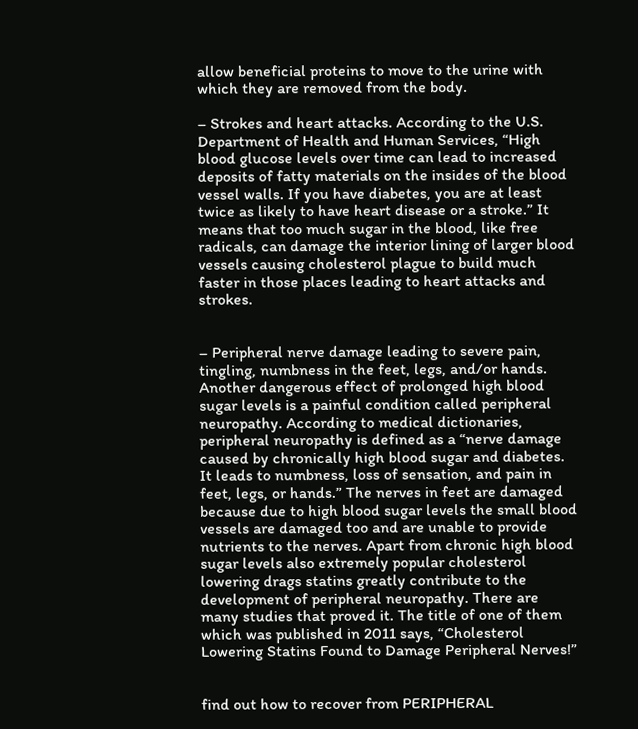allow beneficial proteins to move to the urine with which they are removed from the body.

– Strokes and heart attacks. According to the U.S. Department of Health and Human Services, “High blood glucose levels over time can lead to increased deposits of fatty materials on the insides of the blood vessel walls. If you have diabetes, you are at least twice as likely to have heart disease or a stroke.” It means that too much sugar in the blood, like free radicals, can damage the interior lining of larger blood vessels causing cholesterol plague to build much faster in those places leading to heart attacks and strokes.


– Peripheral nerve damage leading to severe pain, tingling, numbness in the feet, legs, and/or hands. Another dangerous effect of prolonged high blood sugar levels is a painful condition called peripheral neuropathy. According to medical dictionaries, peripheral neuropathy is defined as a “nerve damage caused by chronically high blood sugar and diabetes. It leads to numbness, loss of sensation, and pain in feet, legs, or hands.” The nerves in feet are damaged because due to high blood sugar levels the small blood vessels are damaged too and are unable to provide nutrients to the nerves. Apart from chronic high blood sugar levels also extremely popular cholesterol lowering drags statins greatly contribute to the development of peripheral neuropathy. There are many studies that proved it. The title of one of them which was published in 2011 says, “Cholesterol Lowering Statins Found to Damage Peripheral Nerves!”


find out how to recover from PERIPHERAL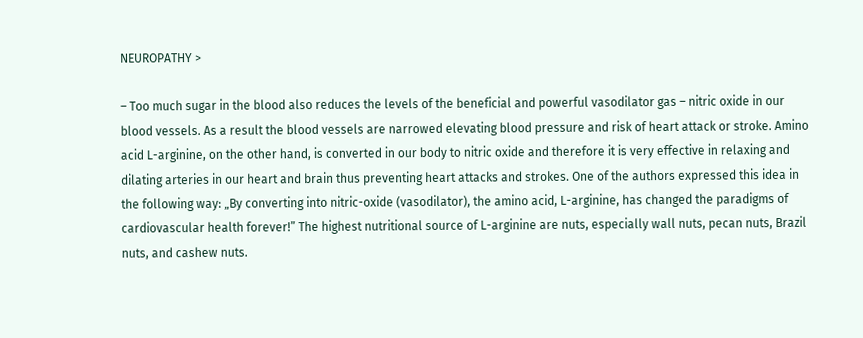NEUROPATHY >

– Too much sugar in the blood also reduces the levels of the beneficial and powerful vasodilator gas – nitric oxide in our blood vessels. As a result the blood vessels are narrowed elevating blood pressure and risk of heart attack or stroke. Amino acid L-arginine, on the other hand, is converted in our body to nitric oxide and therefore it is very effective in relaxing and dilating arteries in our heart and brain thus preventing heart attacks and strokes. One of the authors expressed this idea in the following way: „By converting into nitric-oxide (vasodilator), the amino acid, L-arginine, has changed the paradigms of cardiovascular health forever!” The highest nutritional source of L-arginine are nuts, especially wall nuts, pecan nuts, Brazil nuts, and cashew nuts.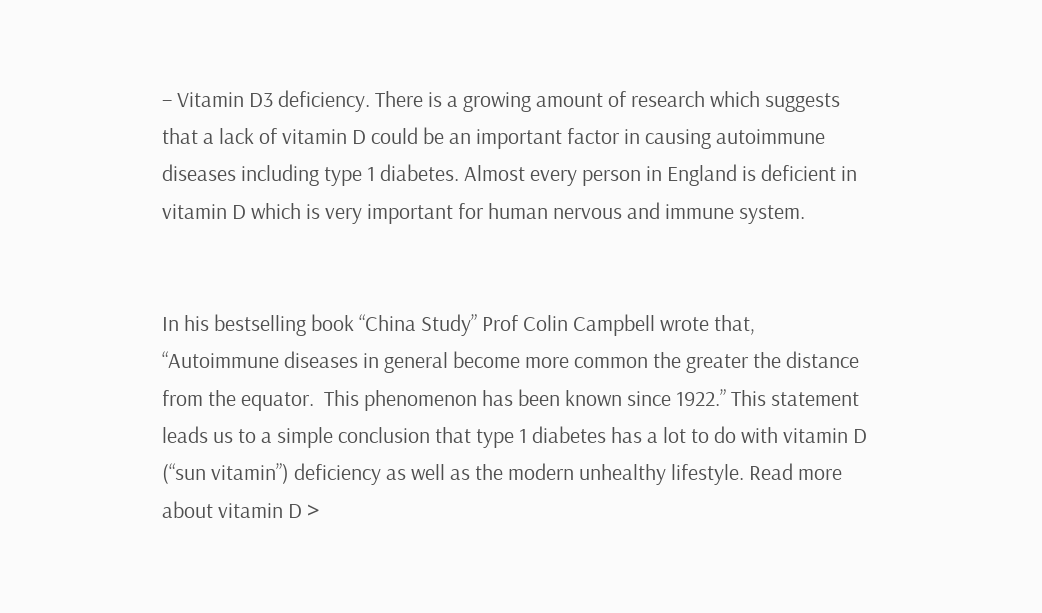– Vitamin D3 deficiency. There is a growing amount of research which suggests that a lack of vitamin D could be an important factor in causing autoimmune diseases including type 1 diabetes. Almost every person in England is deficient in vitamin D which is very important for human nervous and immune system.


In his bestselling book “China Study” Prof Colin Campbell wrote that, “Autoimmune diseases in general become more common the greater the distance from the equator.  This phenomenon has been known since 1922.” This statement leads us to a simple conclusion that type 1 diabetes has a lot to do with vitamin D (“sun vitamin”) deficiency as well as the modern unhealthy lifestyle. Read more about vitamin D >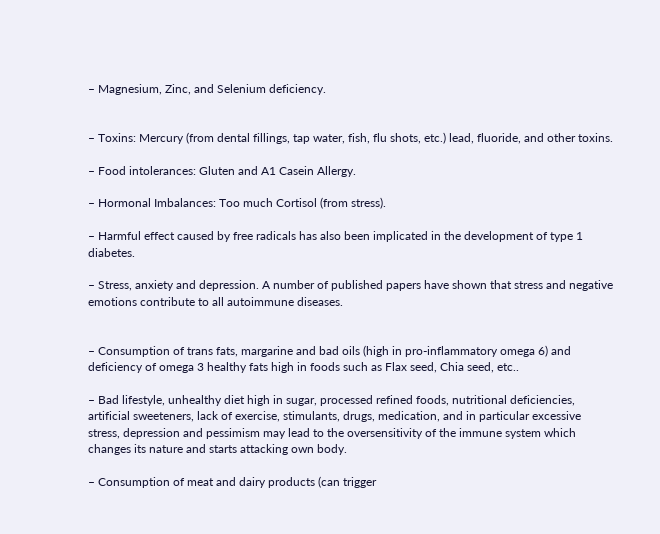– Magnesium, Zinc, and Selenium deficiency.


– Toxins: Mercury (from dental fillings, tap water, fish, flu shots, etc.) lead, fluoride, and other toxins.

– Food intolerances: Gluten and A1 Casein Allergy.

– Hormonal Imbalances: Too much Cortisol (from stress).

– Harmful effect caused by free radicals has also been implicated in the development of type 1 diabetes.

– Stress, anxiety and depression. A number of published papers have shown that stress and negative emotions contribute to all autoimmune diseases.


– Consumption of trans fats, margarine and bad oils (high in pro-inflammatory omega 6) and deficiency of omega 3 healthy fats high in foods such as Flax seed, Chia seed, etc..

– Bad lifestyle, unhealthy diet high in sugar, processed refined foods, nutritional deficiencies, artificial sweeteners, lack of exercise, stimulants, drugs, medication, and in particular excessive stress, depression and pessimism may lead to the oversensitivity of the immune system which changes its nature and starts attacking own body.

– Consumption of meat and dairy products (can trigger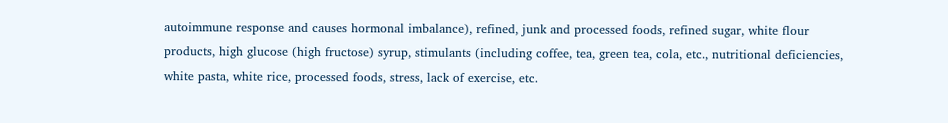autoimmune response and causes hormonal imbalance), refined, junk and processed foods, refined sugar, white flour products, high glucose (high fructose) syrup, stimulants (including coffee, tea, green tea, cola, etc., nutritional deficiencies, white pasta, white rice, processed foods, stress, lack of exercise, etc.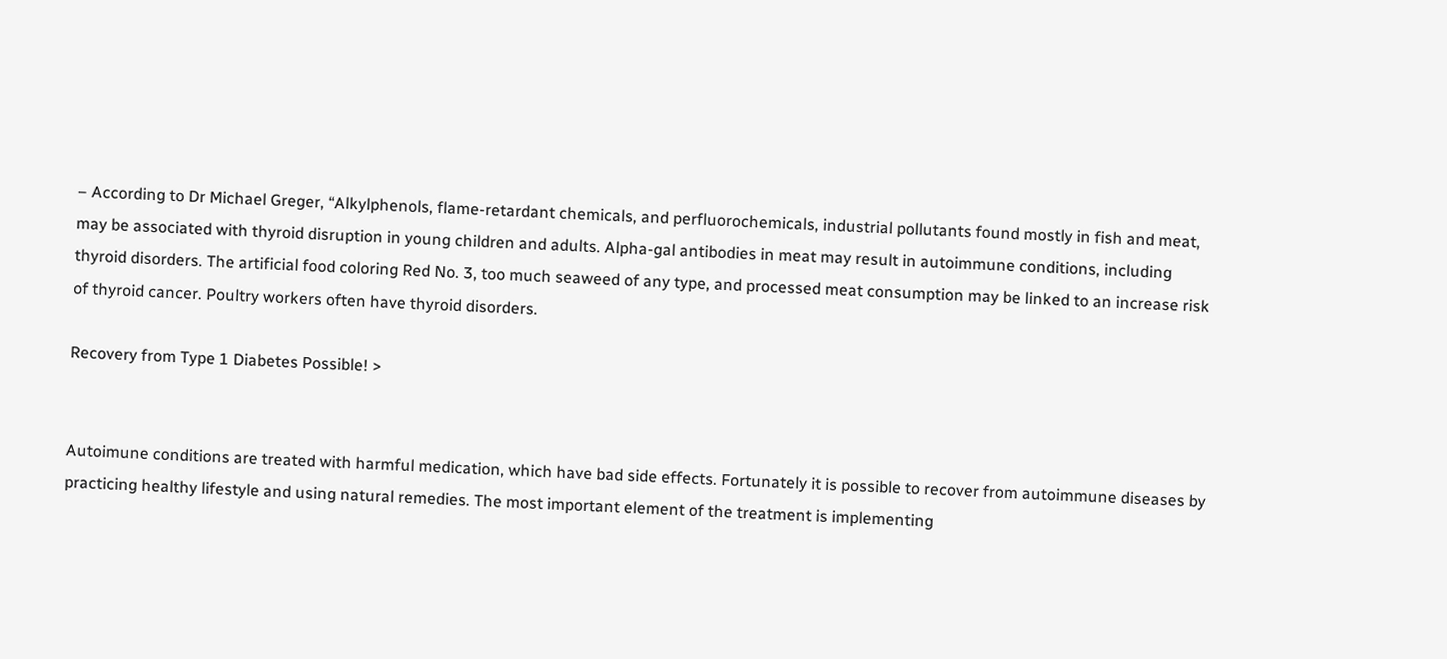– According to Dr Michael Greger, “Alkylphenols, flame-retardant chemicals, and perfluorochemicals, industrial pollutants found mostly in fish and meat, may be associated with thyroid disruption in young children and adults. Alpha-gal antibodies in meat may result in autoimmune conditions, including thyroid disorders. The artificial food coloring Red No. 3, too much seaweed of any type, and processed meat consumption may be linked to an increase risk of thyroid cancer. Poultry workers often have thyroid disorders.

Recovery from Type 1 Diabetes Possible! >


Autoimune conditions are treated with harmful medication, which have bad side effects. Fortunately it is possible to recover from autoimmune diseases by practicing healthy lifestyle and using natural remedies. The most important element of the treatment is implementing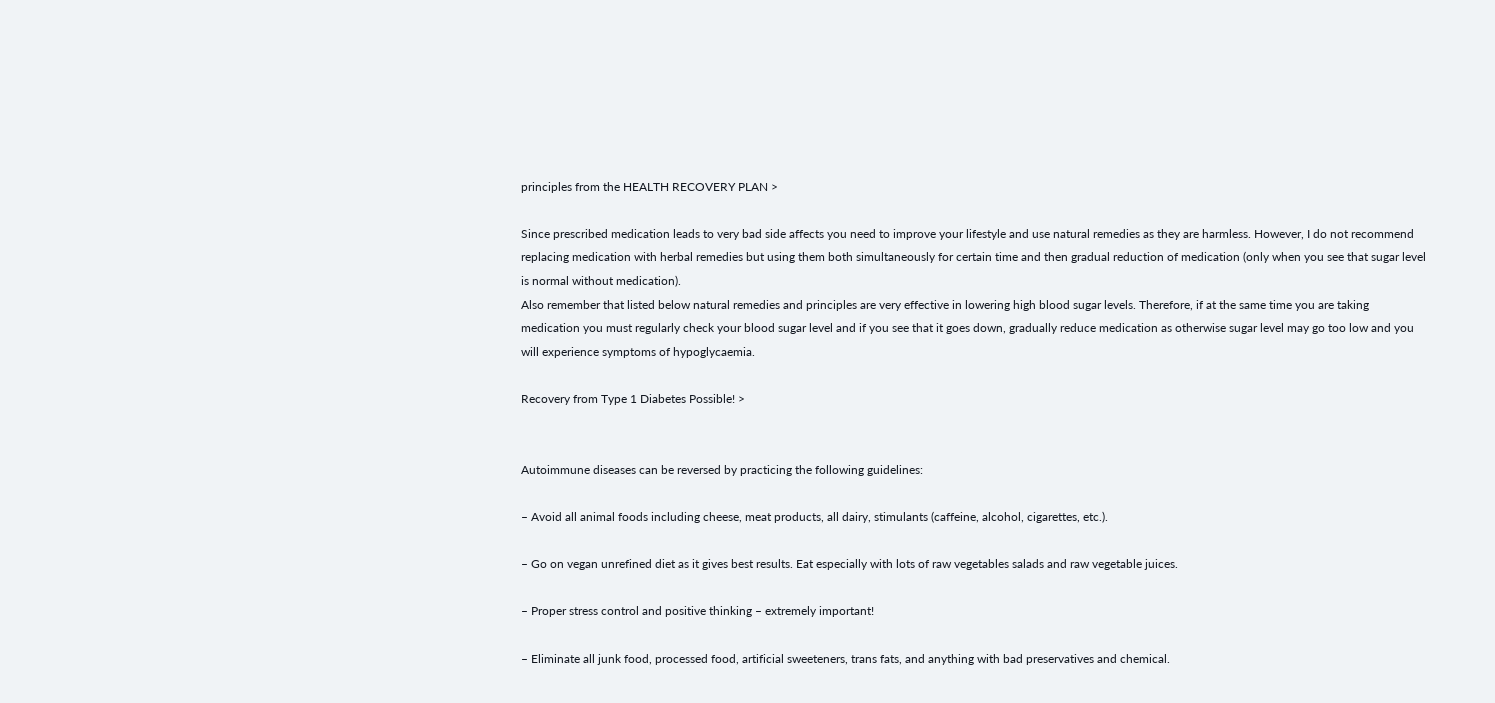principles from the HEALTH RECOVERY PLAN >

Since prescribed medication leads to very bad side affects you need to improve your lifestyle and use natural remedies as they are harmless. However, I do not recommend replacing medication with herbal remedies but using them both simultaneously for certain time and then gradual reduction of medication (only when you see that sugar level is normal without medication).
Also remember that listed below natural remedies and principles are very effective in lowering high blood sugar levels. Therefore, if at the same time you are taking medication you must regularly check your blood sugar level and if you see that it goes down, gradually reduce medication as otherwise sugar level may go too low and you will experience symptoms of hypoglycaemia.

Recovery from Type 1 Diabetes Possible! >


Autoimmune diseases can be reversed by practicing the following guidelines:

– Avoid all animal foods including cheese, meat products, all dairy, stimulants (caffeine, alcohol, cigarettes, etc.).

– Go on vegan unrefined diet as it gives best results. Eat especially with lots of raw vegetables salads and raw vegetable juices.

– Proper stress control and positive thinking – extremely important!

– Eliminate all junk food, processed food, artificial sweeteners, trans fats, and anything with bad preservatives and chemical.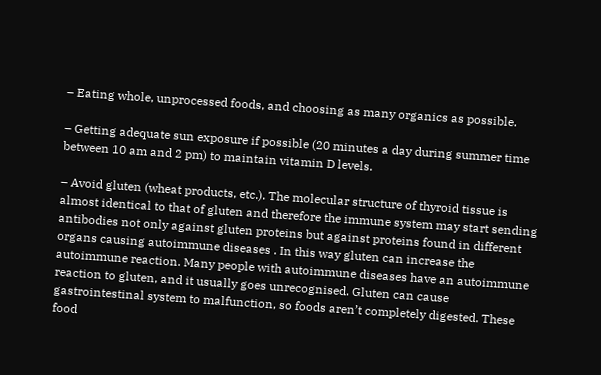– Eating whole, unprocessed foods, and choosing as many organics as possible.

– Getting adequate sun exposure if possible (20 minutes a day during summer time between 10 am and 2 pm) to maintain vitamin D levels.

– Avoid gluten (wheat products, etc.). The molecular structure of thyroid tissue is almost identical to that of gluten and therefore the immune system may start sending antibodies not only against gluten proteins but against proteins found in different organs causing autoimmune diseases . In this way gluten can increase the autoimmune reaction. Many people with autoimmune diseases have an autoimmune reaction to gluten, and it usually goes unrecognised. Gluten can cause gastrointestinal system to malfunction, so foods aren’t completely digested. These food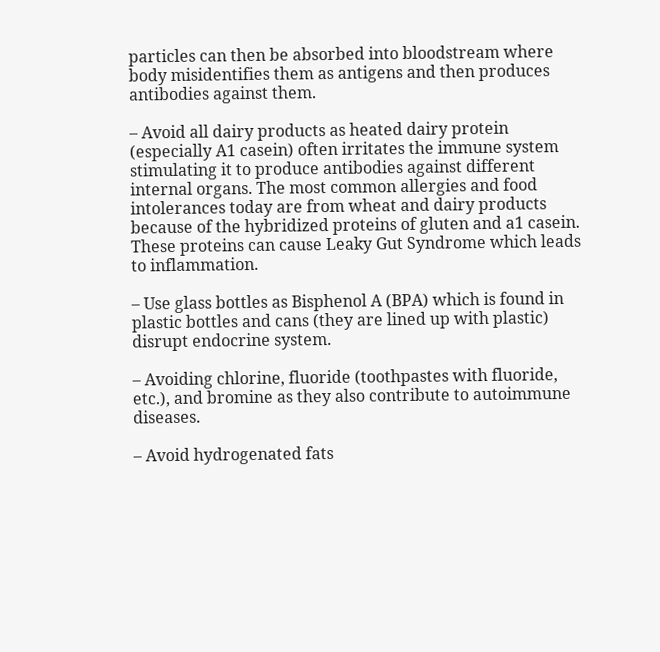particles can then be absorbed into bloodstream where body misidentifies them as antigens and then produces antibodies against them.

– Avoid all dairy products as heated dairy protein (especially A1 casein) often irritates the immune system stimulating it to produce antibodies against different internal organs. The most common allergies and food intolerances today are from wheat and dairy products because of the hybridized proteins of gluten and a1 casein. These proteins can cause Leaky Gut Syndrome which leads to inflammation.

– Use glass bottles as Bisphenol A (BPA) which is found in plastic bottles and cans (they are lined up with plastic) disrupt endocrine system.

– Avoiding chlorine, fluoride (toothpastes with fluoride, etc.), and bromine as they also contribute to autoimmune diseases.

– Avoid hydrogenated fats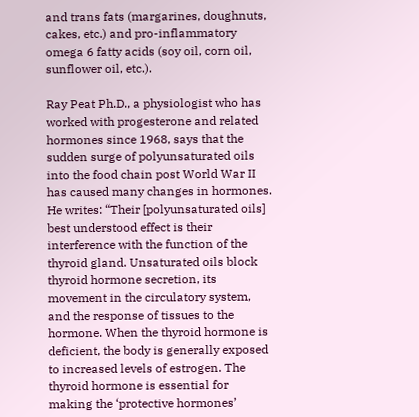and trans fats (margarines, doughnuts, cakes, etc.) and pro-inflammatory omega 6 fatty acids (soy oil, corn oil, sunflower oil, etc.).

Ray Peat Ph.D., a physiologist who has worked with progesterone and related hormones since 1968, says that the sudden surge of polyunsaturated oils into the food chain post World War II has caused many changes in hormones. He writes: “Their [polyunsaturated oils] best understood effect is their interference with the function of the thyroid gland. Unsaturated oils block thyroid hormone secretion, its movement in the circulatory system, and the response of tissues to the hormone. When the thyroid hormone is deficient, the body is generally exposed to increased levels of estrogen. The thyroid hormone is essential for making the ‘protective hormones’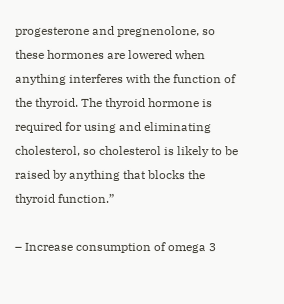progesterone and pregnenolone, so these hormones are lowered when anything interferes with the function of the thyroid. The thyroid hormone is required for using and eliminating cholesterol, so cholesterol is likely to be raised by anything that blocks the thyroid function.”

– Increase consumption of omega 3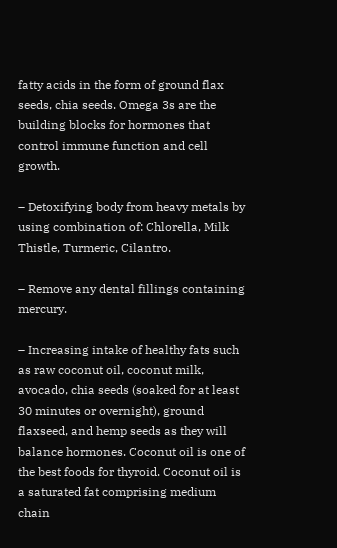fatty acids in the form of ground flax seeds, chia seeds. Omega 3s are the building blocks for hormones that control immune function and cell growth.

– Detoxifying body from heavy metals by using combination of: Chlorella, Milk Thistle, Turmeric, Cilantro.

– Remove any dental fillings containing mercury.

– Increasing intake of healthy fats such as raw coconut oil, coconut milk, avocado, chia seeds (soaked for at least 30 minutes or overnight), ground flaxseed, and hemp seeds as they will balance hormones. Coconut oil is one of the best foods for thyroid. Coconut oil is a saturated fat comprising medium chain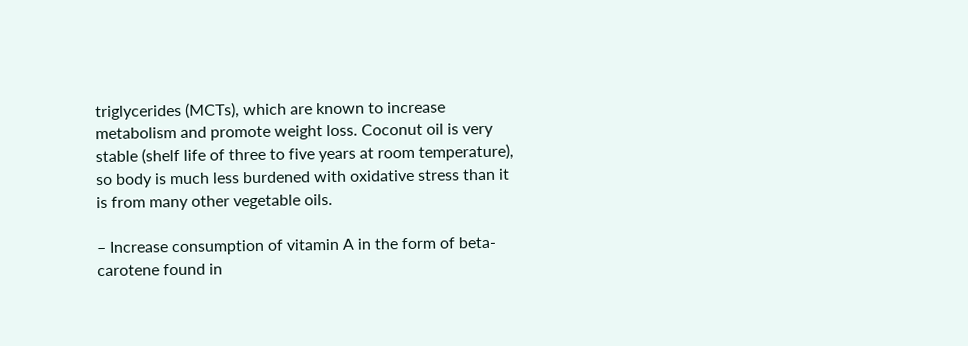triglycerides (MCTs), which are known to increase metabolism and promote weight loss. Coconut oil is very stable (shelf life of three to five years at room temperature), so body is much less burdened with oxidative stress than it is from many other vegetable oils.

– Increase consumption of vitamin A in the form of beta-carotene found in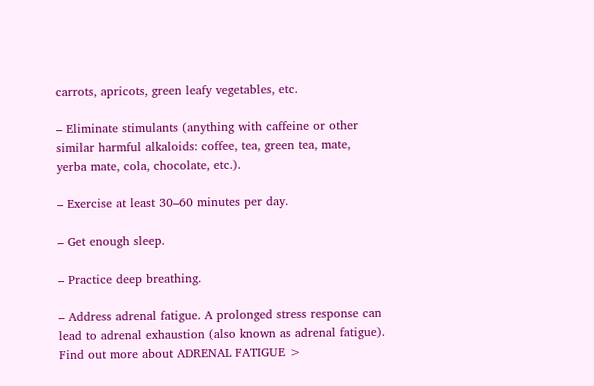carrots, apricots, green leafy vegetables, etc.

– Eliminate stimulants (anything with caffeine or other similar harmful alkaloids: coffee, tea, green tea, mate, yerba mate, cola, chocolate, etc.).

– Exercise at least 30–60 minutes per day.

– Get enough sleep.

– Practice deep breathing.

– Address adrenal fatigue. A prolonged stress response can lead to adrenal exhaustion (also known as adrenal fatigue). Find out more about ADRENAL FATIGUE >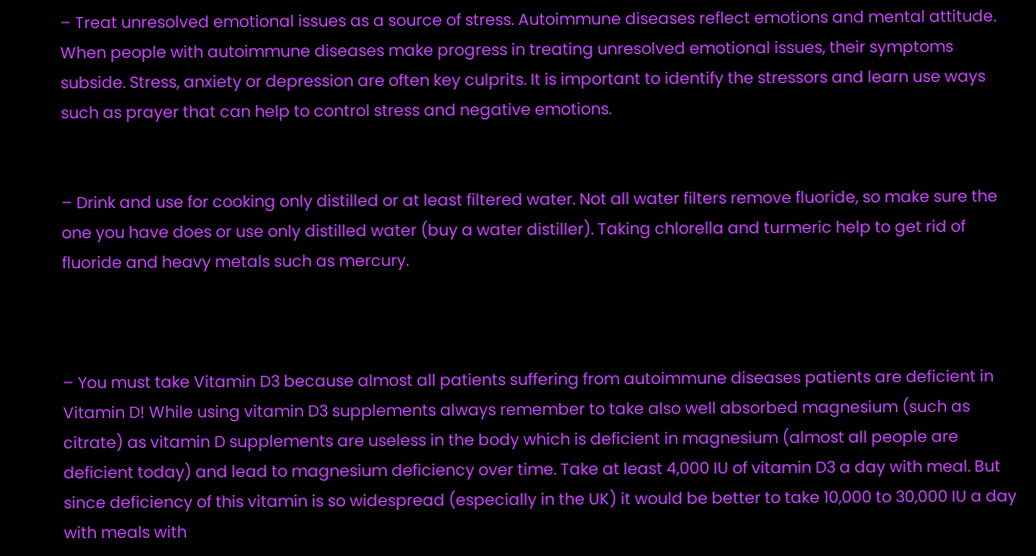– Treat unresolved emotional issues as a source of stress. Autoimmune diseases reflect emotions and mental attitude. When people with autoimmune diseases make progress in treating unresolved emotional issues, their symptoms subside. Stress, anxiety or depression are often key culprits. It is important to identify the stressors and learn use ways such as prayer that can help to control stress and negative emotions.


– Drink and use for cooking only distilled or at least filtered water. Not all water filters remove fluoride, so make sure the one you have does or use only distilled water (buy a water distiller). Taking chlorella and turmeric help to get rid of fluoride and heavy metals such as mercury.



– You must take Vitamin D3 because almost all patients suffering from autoimmune diseases patients are deficient in Vitamin D! While using vitamin D3 supplements always remember to take also well absorbed magnesium (such as citrate) as vitamin D supplements are useless in the body which is deficient in magnesium (almost all people are deficient today) and lead to magnesium deficiency over time. Take at least 4,000 IU of vitamin D3 a day with meal. But since deficiency of this vitamin is so widespread (especially in the UK) it would be better to take 10,000 to 30,000 IU a day with meals with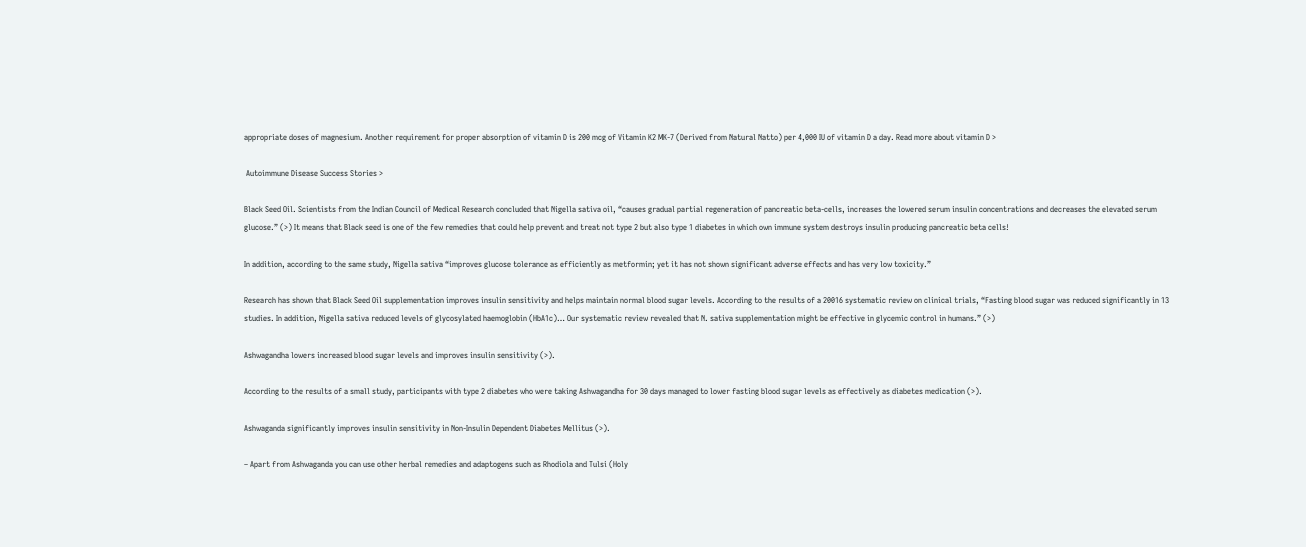appropriate doses of magnesium. Another requirement for proper absorption of vitamin D is 200 mcg of Vitamin K2 MK-7 (Derived from Natural Natto) per 4,000 IU of vitamin D a day. Read more about vitamin D >

 Autoimmune Disease Success Stories >

Black Seed Oil. Scientists from the Indian Council of Medical Research concluded that Nigella sativa oil, “causes gradual partial regeneration of pancreatic beta-cells, increases the lowered serum insulin concentrations and decreases the elevated serum glucose.” (>) It means that Black seed is one of the few remedies that could help prevent and treat not type 2 but also type 1 diabetes in which own immune system destroys insulin producing pancreatic beta cells!

In addition, according to the same study, Nigella sativa “improves glucose tolerance as efficiently as metformin; yet it has not shown significant adverse effects and has very low toxicity.”

Research has shown that Black Seed Oil supplementation improves insulin sensitivity and helps maintain normal blood sugar levels. According to the results of a 20016 systematic review on clinical trials, “Fasting blood sugar was reduced significantly in 13 studies. In addition, Nigella sativa reduced levels of glycosylated haemoglobin (HbA1c)… Our systematic review revealed that N. sativa supplementation might be effective in glycemic control in humans.” (>)

Ashwagandha lowers increased blood sugar levels and improves insulin sensitivity (>).

According to the results of a small study, participants with type 2 diabetes who were taking Ashwagandha for 30 days managed to lower fasting blood sugar levels as effectively as diabetes medication (>).

Ashwaganda significantly improves insulin sensitivity in Non-Insulin Dependent Diabetes Mellitus (>).

– Apart from Ashwaganda you can use other herbal remedies and adaptogens such as Rhodiola and Tulsi (Holy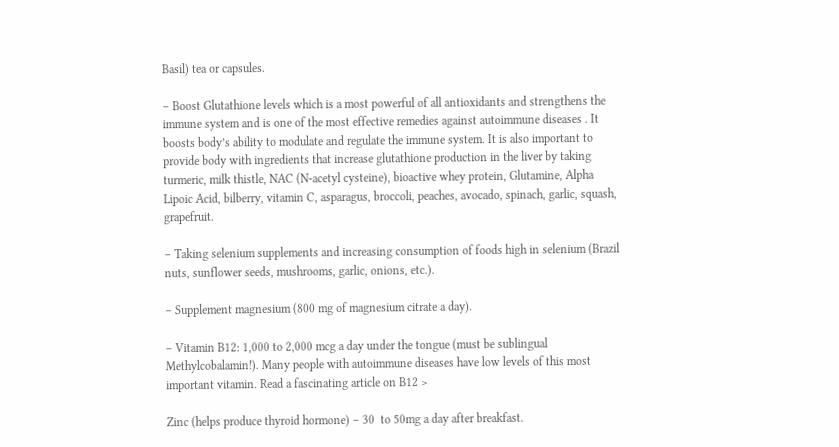Basil) tea or capsules.

– Boost Glutathione levels which is a most powerful of all antioxidants and strengthens the immune system and is one of the most effective remedies against autoimmune diseases . It boosts body’s ability to modulate and regulate the immune system. It is also important to provide body with ingredients that increase glutathione production in the liver by taking turmeric, milk thistle, NAC (N-acetyl cysteine), bioactive whey protein, Glutamine, Alpha Lipoic Acid, bilberry, vitamin C, asparagus, broccoli, peaches, avocado, spinach, garlic, squash, grapefruit.

– Taking selenium supplements and increasing consumption of foods high in selenium (Brazil nuts, sunflower seeds, mushrooms, garlic, onions, etc.).

– Supplement magnesium (800 mg of magnesium citrate a day).

– Vitamin B12: 1,000 to 2,000 mcg a day under the tongue (must be sublingual Methylcobalamin!). Many people with autoimmune diseases have low levels of this most important vitamin. Read a fascinating article on B12 >

Zinc (helps produce thyroid hormone) – 30  to 50mg a day after breakfast.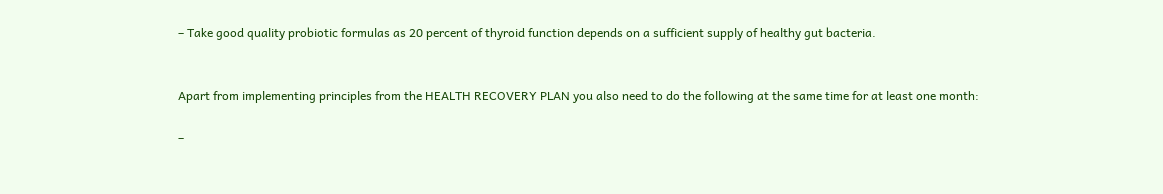– Take good quality probiotic formulas as 20 percent of thyroid function depends on a sufficient supply of healthy gut bacteria.


Apart from implementing principles from the HEALTH RECOVERY PLAN you also need to do the following at the same time for at least one month:

–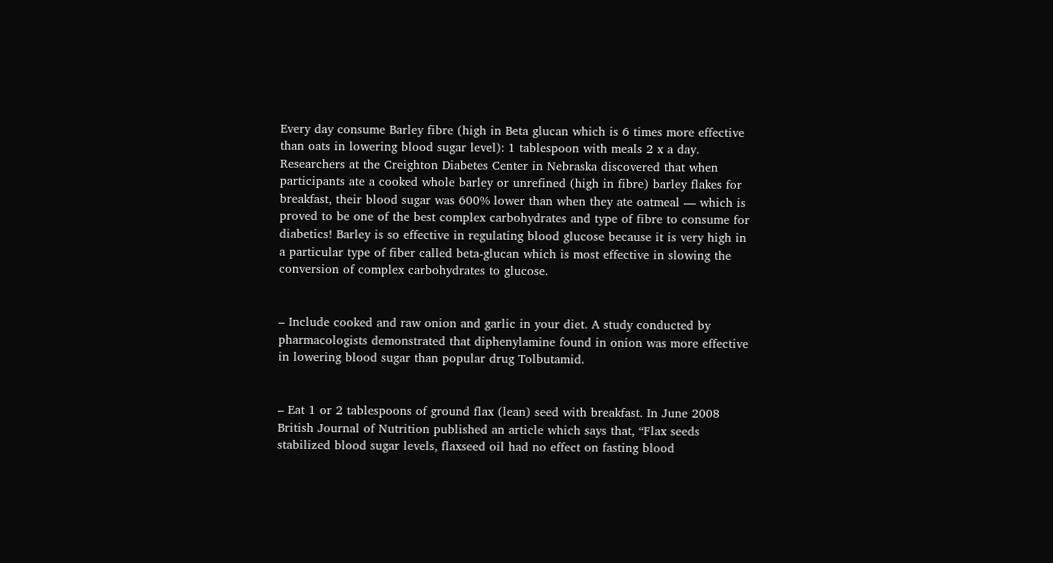Every day consume Barley fibre (high in Beta glucan which is 6 times more effective than oats in lowering blood sugar level): 1 tablespoon with meals 2 x a day. Researchers at the Creighton Diabetes Center in Nebraska discovered that when participants ate a cooked whole barley or unrefined (high in fibre) barley flakes for breakfast, their blood sugar was 600% lower than when they ate oatmeal — which is proved to be one of the best complex carbohydrates and type of fibre to consume for diabetics! Barley is so effective in regulating blood glucose because it is very high in a particular type of fiber called beta-glucan which is most effective in slowing the conversion of complex carbohydrates to glucose.


– Include cooked and raw onion and garlic in your diet. A study conducted by pharmacologists demonstrated that diphenylamine found in onion was more effective in lowering blood sugar than popular drug Tolbutamid.


– Eat 1 or 2 tablespoons of ground flax (lean) seed with breakfast. In June 2008 British Journal of Nutrition published an article which says that, “Flax seeds stabilized blood sugar levels, flaxseed oil had no effect on fasting blood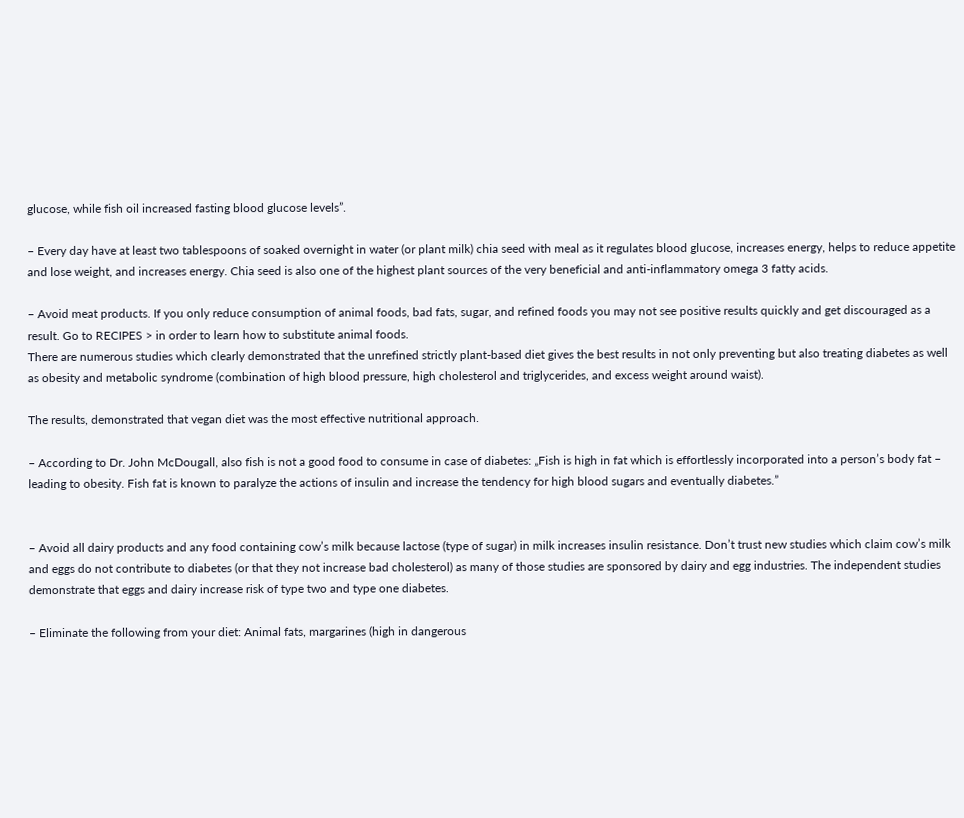glucose, while fish oil increased fasting blood glucose levels”.

– Every day have at least two tablespoons of soaked overnight in water (or plant milk) chia seed with meal as it regulates blood glucose, increases energy, helps to reduce appetite and lose weight, and increases energy. Chia seed is also one of the highest plant sources of the very beneficial and anti-inflammatory omega 3 fatty acids.

– Avoid meat products. If you only reduce consumption of animal foods, bad fats, sugar, and refined foods you may not see positive results quickly and get discouraged as a result. Go to RECIPES > in order to learn how to substitute animal foods.
There are numerous studies which clearly demonstrated that the unrefined strictly plant-based diet gives the best results in not only preventing but also treating diabetes as well as obesity and metabolic syndrome (combination of high blood pressure, high cholesterol and triglycerides, and excess weight around waist).

The results, demonstrated that vegan diet was the most effective nutritional approach.

– According to Dr. John McDougall, also fish is not a good food to consume in case of diabetes: „Fish is high in fat which is effortlessly incorporated into a person’s body fat – leading to obesity. Fish fat is known to paralyze the actions of insulin and increase the tendency for high blood sugars and eventually diabetes.”


– Avoid all dairy products and any food containing cow’s milk because lactose (type of sugar) in milk increases insulin resistance. Don’t trust new studies which claim cow’s milk and eggs do not contribute to diabetes (or that they not increase bad cholesterol) as many of those studies are sponsored by dairy and egg industries. The independent studies demonstrate that eggs and dairy increase risk of type two and type one diabetes.

– Eliminate the following from your diet: Animal fats, margarines (high in dangerous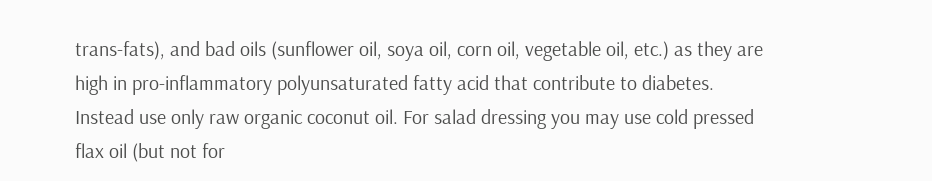trans-fats), and bad oils (sunflower oil, soya oil, corn oil, vegetable oil, etc.) as they are high in pro-inflammatory polyunsaturated fatty acid that contribute to diabetes. Instead use only raw organic coconut oil. For salad dressing you may use cold pressed flax oil (but not for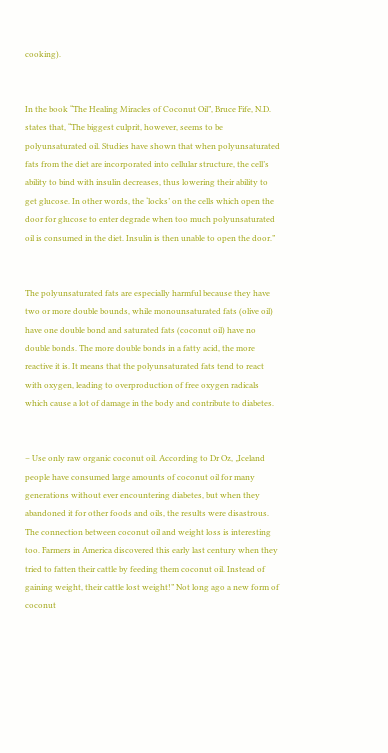cooking).


In the book “The Healing Miracles of Coconut Oil”, Bruce Fife, N.D. states that, “The biggest culprit, however, seems to be polyunsaturated oil. Studies have shown that when polyunsaturated fats from the diet are incorporated into cellular structure, the cell’s ability to bind with insulin decreases, thus lowering their ability to get glucose. In other words, the ‘locks’ on the cells which open the door for glucose to enter degrade when too much polyunsaturated oil is consumed in the diet. Insulin is then unable to open the door.”


The polyunsaturated fats are especially harmful because they have two or more double bounds, while monounsaturated fats (olive oil) have one double bond and saturated fats (coconut oil) have no double bonds. The more double bonds in a fatty acid, the more reactive it is. It means that the polyunsaturated fats tend to react with oxygen, leading to overproduction of free oxygen radicals which cause a lot of damage in the body and contribute to diabetes.


– Use only raw organic coconut oil. According to Dr Oz, „Iceland people have consumed large amounts of coconut oil for many generations without ever encountering diabetes, but when they abandoned it for other foods and oils, the results were disastrous. The connection between coconut oil and weight loss is interesting too. Farmers in America discovered this early last century when they tried to fatten their cattle by feeding them coconut oil. Instead of gaining weight, their cattle lost weight!” Not long ago a new form of coconut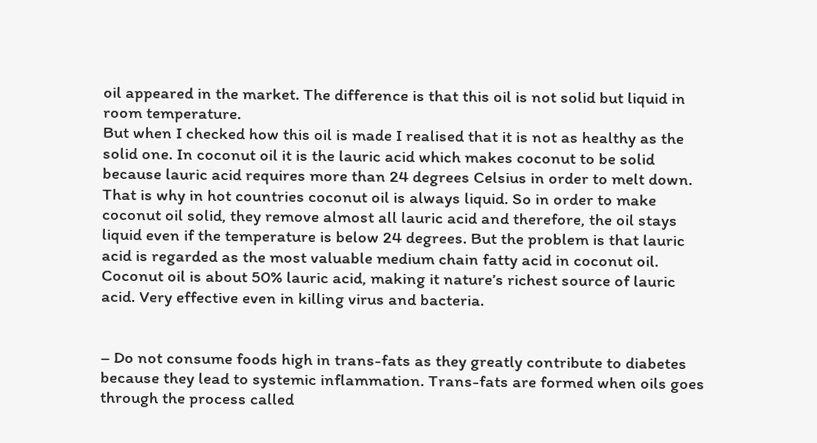oil appeared in the market. The difference is that this oil is not solid but liquid in room temperature.
But when I checked how this oil is made I realised that it is not as healthy as the solid one. In coconut oil it is the lauric acid which makes coconut to be solid because lauric acid requires more than 24 degrees Celsius in order to melt down. That is why in hot countries coconut oil is always liquid. So in order to make coconut oil solid, they remove almost all lauric acid and therefore, the oil stays liquid even if the temperature is below 24 degrees. But the problem is that lauric acid is regarded as the most valuable medium chain fatty acid in coconut oil. Coconut oil is about 50% lauric acid, making it nature’s richest source of lauric acid. Very effective even in killing virus and bacteria.


– Do not consume foods high in trans-fats as they greatly contribute to diabetes because they lead to systemic inflammation. Trans-fats are formed when oils goes through the process called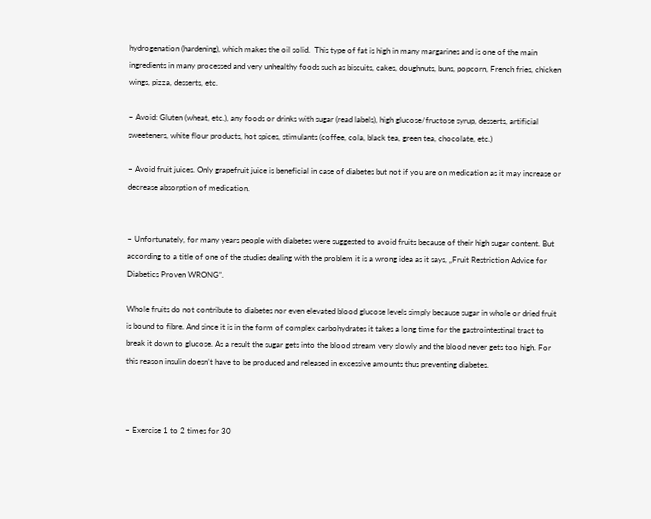hydrogenation (hardening), which makes the oil solid.  This type of fat is high in many margarines and is one of the main ingredients in many processed and very unhealthy foods such as biscuits, cakes, doughnuts, buns, popcorn, French fries, chicken wings, pizza, desserts, etc.

– Avoid: Gluten (wheat, etc.), any foods or drinks with sugar (read labels), high glucose/fructose syrup, desserts, artificial sweeteners, white flour products, hot spices, stimulants (coffee, cola, black tea, green tea, chocolate, etc.)

– Avoid fruit juices. Only grapefruit juice is beneficial in case of diabetes but not if you are on medication as it may increase or decrease absorption of medication.


– Unfortunately, for many years people with diabetes were suggested to avoid fruits because of their high sugar content. But according to a title of one of the studies dealing with the problem it is a wrong idea as it says, „Fruit Restriction Advice for Diabetics Proven WRONG”.

Whole fruits do not contribute to diabetes nor even elevated blood glucose levels simply because sugar in whole or dried fruit is bound to fibre. And since it is in the form of complex carbohydrates it takes a long time for the gastrointestinal tract to break it down to glucose. As a result the sugar gets into the blood stream very slowly and the blood never gets too high. For this reason insulin doesn’t have to be produced and released in excessive amounts thus preventing diabetes.



– Exercise 1 to 2 times for 30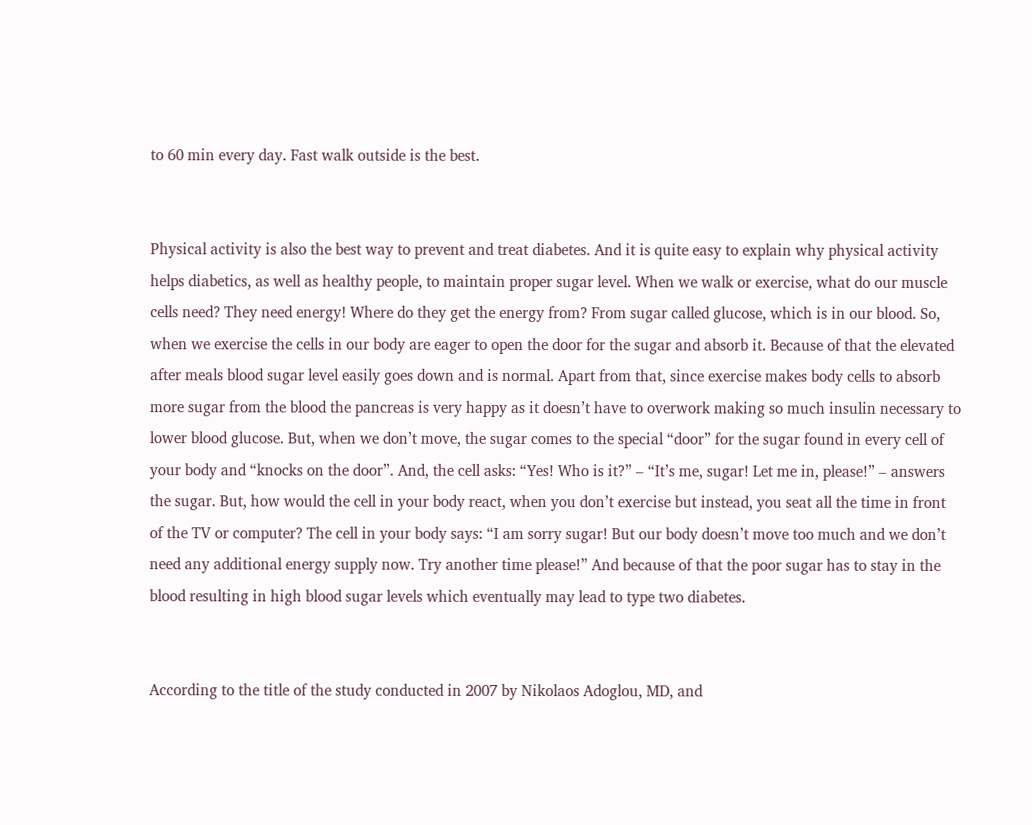to 60 min every day. Fast walk outside is the best.


Physical activity is also the best way to prevent and treat diabetes. And it is quite easy to explain why physical activity helps diabetics, as well as healthy people, to maintain proper sugar level. When we walk or exercise, what do our muscle cells need? They need energy! Where do they get the energy from? From sugar called glucose, which is in our blood. So, when we exercise the cells in our body are eager to open the door for the sugar and absorb it. Because of that the elevated after meals blood sugar level easily goes down and is normal. Apart from that, since exercise makes body cells to absorb more sugar from the blood the pancreas is very happy as it doesn’t have to overwork making so much insulin necessary to lower blood glucose. But, when we don’t move, the sugar comes to the special “door” for the sugar found in every cell of your body and “knocks on the door”. And, the cell asks: “Yes! Who is it?” – “It’s me, sugar! Let me in, please!” – answers the sugar. But, how would the cell in your body react, when you don’t exercise but instead, you seat all the time in front of the TV or computer? The cell in your body says: “I am sorry sugar! But our body doesn’t move too much and we don’t need any additional energy supply now. Try another time please!” And because of that the poor sugar has to stay in the blood resulting in high blood sugar levels which eventually may lead to type two diabetes.


According to the title of the study conducted in 2007 by Nikolaos Adoglou, MD, and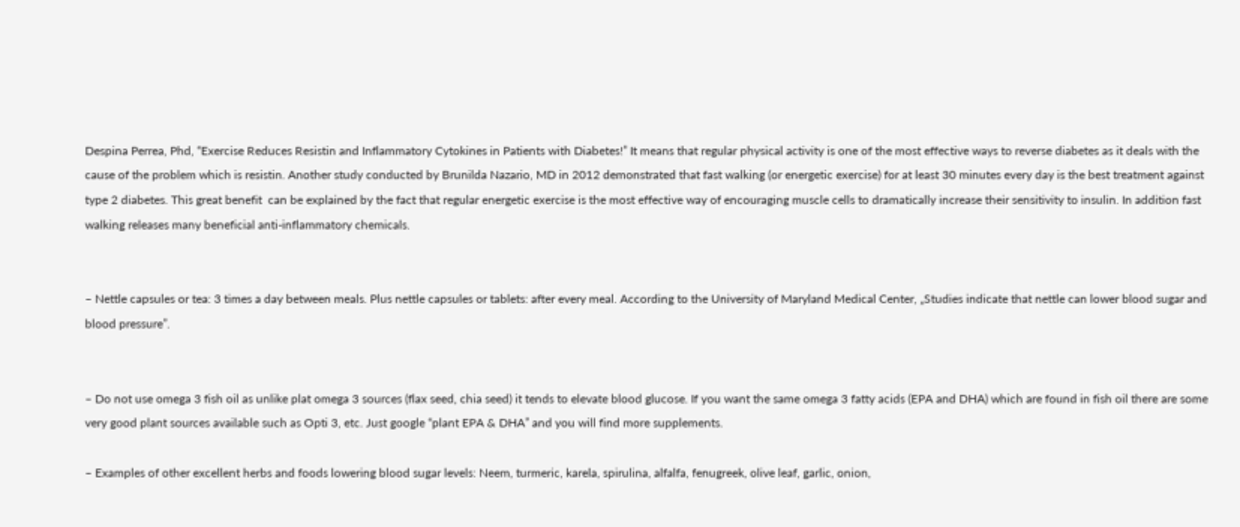Despina Perrea, Phd, “Exercise Reduces Resistin and Inflammatory Cytokines in Patients with Diabetes!” It means that regular physical activity is one of the most effective ways to reverse diabetes as it deals with the cause of the problem which is resistin. Another study conducted by Brunilda Nazario, MD in 2012 demonstrated that fast walking (or energetic exercise) for at least 30 minutes every day is the best treatment against type 2 diabetes. This great benefit  can be explained by the fact that regular energetic exercise is the most effective way of encouraging muscle cells to dramatically increase their sensitivity to insulin. In addition fast walking releases many beneficial anti-inflammatory chemicals.


– Nettle capsules or tea: 3 times a day between meals. Plus nettle capsules or tablets: after every meal. According to the University of Maryland Medical Center, „Studies indicate that nettle can lower blood sugar and blood pressure”.


– Do not use omega 3 fish oil as unlike plat omega 3 sources (flax seed, chia seed) it tends to elevate blood glucose. If you want the same omega 3 fatty acids (EPA and DHA) which are found in fish oil there are some very good plant sources available such as Opti 3, etc. Just google “plant EPA & DHA” and you will find more supplements.

– Examples of other excellent herbs and foods lowering blood sugar levels: Neem, turmeric, karela, spirulina, alfalfa, fenugreek, olive leaf, garlic, onion,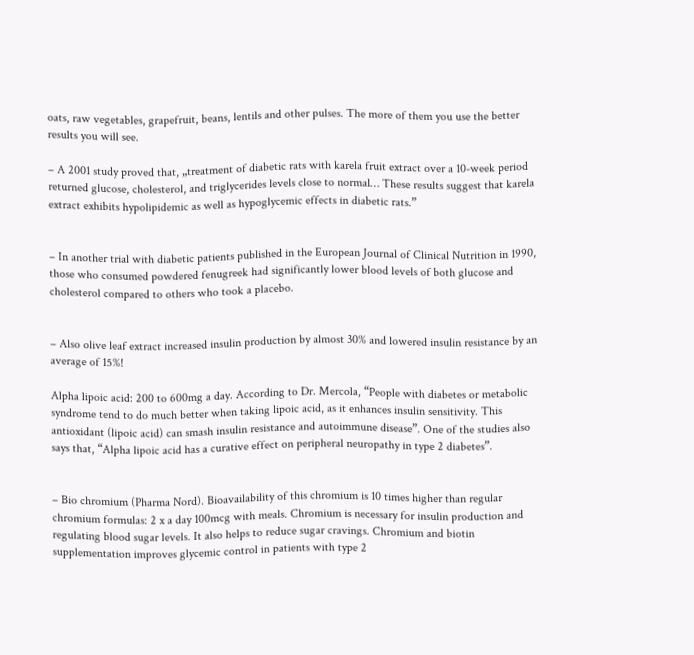oats, raw vegetables, grapefruit, beans, lentils and other pulses. The more of them you use the better results you will see.

– A 2001 study proved that, „treatment of diabetic rats with karela fruit extract over a 10-week period returned glucose, cholesterol, and triglycerides levels close to normal… These results suggest that karela extract exhibits hypolipidemic as well as hypoglycemic effects in diabetic rats.”


– In another trial with diabetic patients published in the European Journal of Clinical Nutrition in 1990, those who consumed powdered fenugreek had significantly lower blood levels of both glucose and cholesterol compared to others who took a placebo.


– Also olive leaf extract increased insulin production by almost 30% and lowered insulin resistance by an average of 15%!

Alpha lipoic acid: 200 to 600mg a day. According to Dr. Mercola, “People with diabetes or metabolic syndrome tend to do much better when taking lipoic acid, as it enhances insulin sensitivity. This antioxidant (lipoic acid) can smash insulin resistance and autoimmune disease”. One of the studies also says that, “Alpha lipoic acid has a curative effect on peripheral neuropathy in type 2 diabetes”.


– Bio chromium (Pharma Nord). Bioavailability of this chromium is 10 times higher than regular chromium formulas: 2 x a day 100mcg with meals. Chromium is necessary for insulin production and regulating blood sugar levels. It also helps to reduce sugar cravings. Chromium and biotin supplementation improves glycemic control in patients with type 2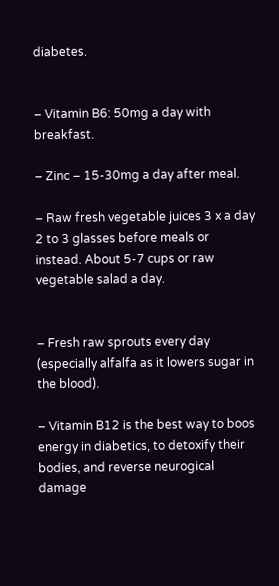diabetes.


– Vitamin B6: 50mg a day with breakfast.

– Zinc – 15-30mg a day after meal.

– Raw fresh vegetable juices 3 x a day 2 to 3 glasses before meals or instead. About 5-7 cups or raw vegetable salad a day.


– Fresh raw sprouts every day (especially alfalfa as it lowers sugar in the blood).

– Vitamin B12 is the best way to boos energy in diabetics, to detoxify their bodies, and reverse neurogical damage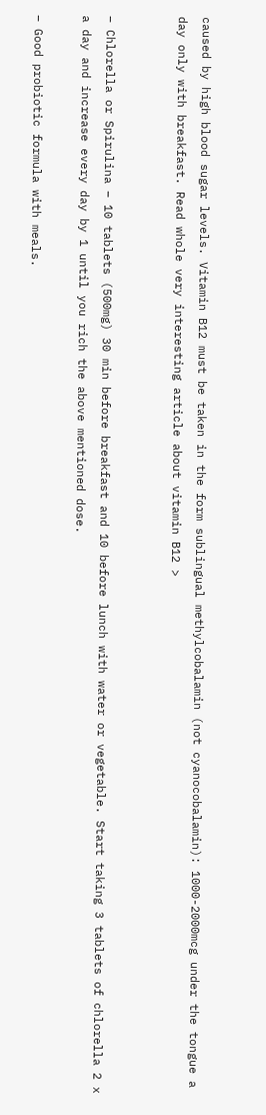caused by high blood sugar levels. Vitamin B12 must be taken in the form sublingual methylcobalamin (not cyanocobalamin): 1000-2000mcg under the tongue a day only with breakfast. Read whole very interesting article about vitamin B12 >


– Chlorella or Spirulina – 10 tablets (500mg) 30 min before breakfast and 10 before lunch with water or vegetable. Start taking 3 tablets of chlorella 2 x a day and increase every day by 1 until you rich the above mentioned dose.

– Good probiotic formula with meals.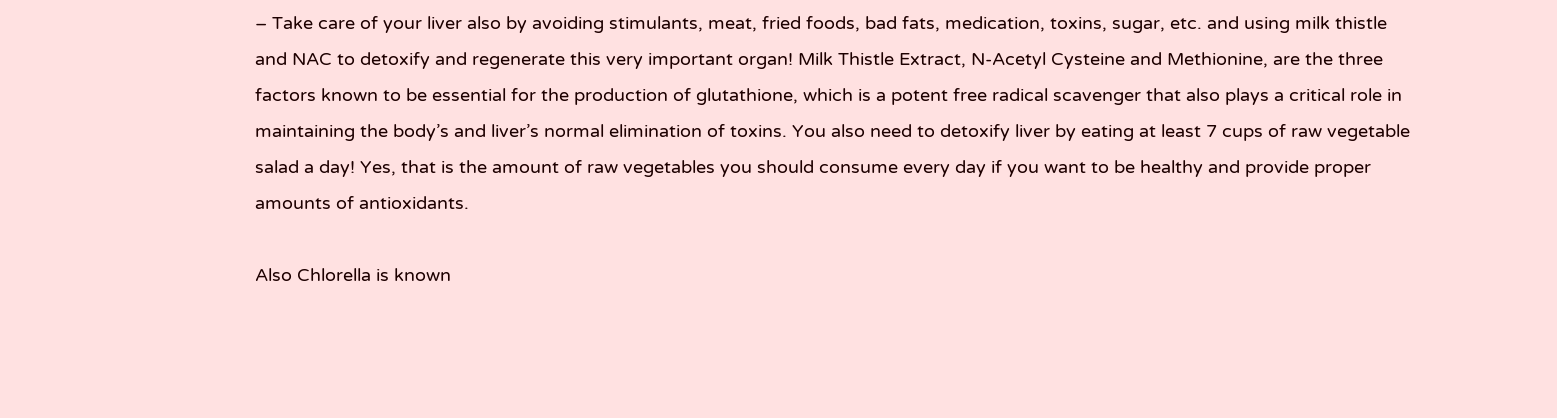– Take care of your liver also by avoiding stimulants, meat, fried foods, bad fats, medication, toxins, sugar, etc. and using milk thistle and NAC to detoxify and regenerate this very important organ! Milk Thistle Extract, N-Acetyl Cysteine and Methionine, are the three factors known to be essential for the production of glutathione, which is a potent free radical scavenger that also plays a critical role in maintaining the body’s and liver’s normal elimination of toxins. You also need to detoxify liver by eating at least 7 cups of raw vegetable salad a day! Yes, that is the amount of raw vegetables you should consume every day if you want to be healthy and provide proper amounts of antioxidants.

Also Chlorella is known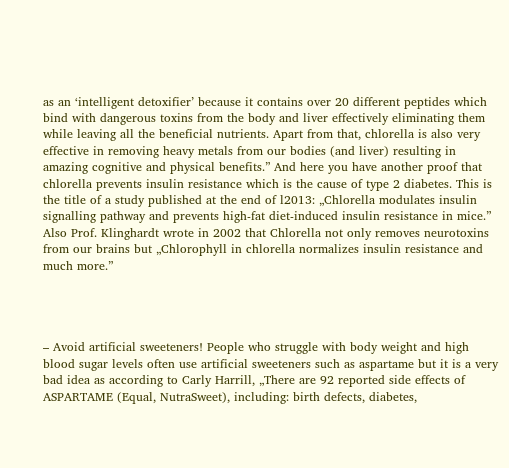as an ‘intelligent detoxifier’ because it contains over 20 different peptides which bind with dangerous toxins from the body and liver effectively eliminating them while leaving all the beneficial nutrients. Apart from that, chlorella is also very effective in removing heavy metals from our bodies (and liver) resulting in amazing cognitive and physical benefits.” And here you have another proof that chlorella prevents insulin resistance which is the cause of type 2 diabetes. This is the title of a study published at the end of l2013: „Chlorella modulates insulin signalling pathway and prevents high-fat diet-induced insulin resistance in mice.” Also Prof. Klinghardt wrote in 2002 that Chlorella not only removes neurotoxins from our brains but „Chlorophyll in chlorella normalizes insulin resistance and much more.”




– Avoid artificial sweeteners! People who struggle with body weight and high blood sugar levels often use artificial sweeteners such as aspartame but it is a very bad idea as according to Carly Harrill, „There are 92 reported side effects of ASPARTAME (Equal, NutraSweet), including: birth defects, diabetes,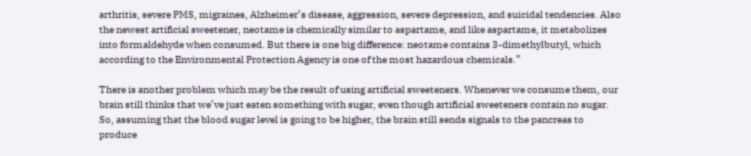arthritis, severe PMS, migraines, Alzheimer’s disease, aggression, severe depression, and suicidal tendencies. Also the newest artificial sweetener, neotame is chemically similar to aspartame, and like aspartame, it metabolizes into formaldehyde when consumed. But there is one big difference: neotame contains 3-dimethylbutyl, which according to the Environmental Protection Agency is one of the most hazardous chemicals.”

There is another problem which may be the result of using artificial sweeteners. Whenever we consume them, our brain still thinks that we’ve just eaten something with sugar, even though artificial sweeteners contain no sugar. So, assuming that the blood sugar level is going to be higher, the brain still sends signals to the pancreas to produce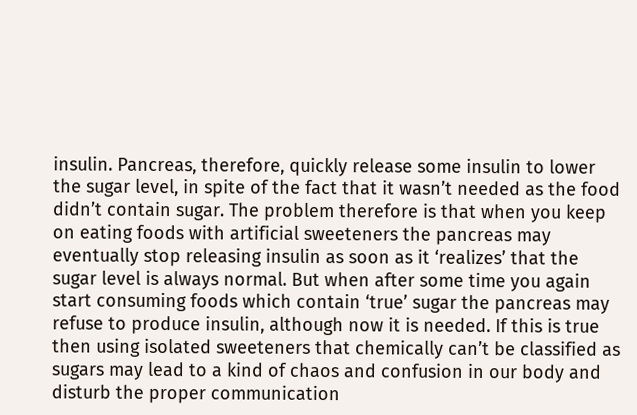insulin. Pancreas, therefore, quickly release some insulin to lower the sugar level, in spite of the fact that it wasn’t needed as the food didn’t contain sugar. The problem therefore is that when you keep on eating foods with artificial sweeteners the pancreas may eventually stop releasing insulin as soon as it ‘realizes’ that the sugar level is always normal. But when after some time you again start consuming foods which contain ‘true’ sugar the pancreas may refuse to produce insulin, although now it is needed. If this is true then using isolated sweeteners that chemically can’t be classified as sugars may lead to a kind of chaos and confusion in our body and disturb the proper communication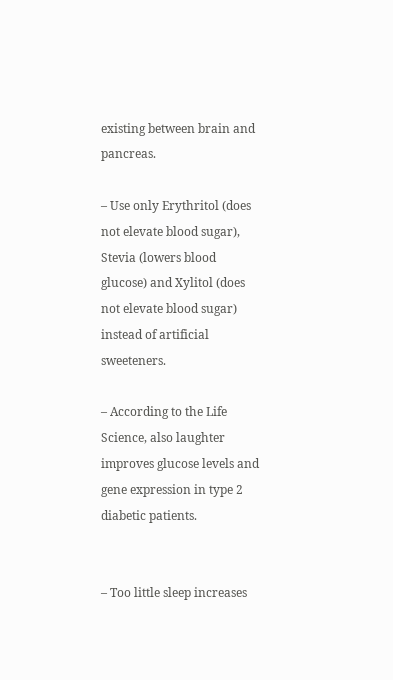existing between brain and pancreas.

– Use only Erythritol (does not elevate blood sugar), Stevia (lowers blood glucose) and Xylitol (does not elevate blood sugar) instead of artificial sweeteners.

– According to the Life Science, also laughter improves glucose levels and gene expression in type 2 diabetic patients.


– Too little sleep increases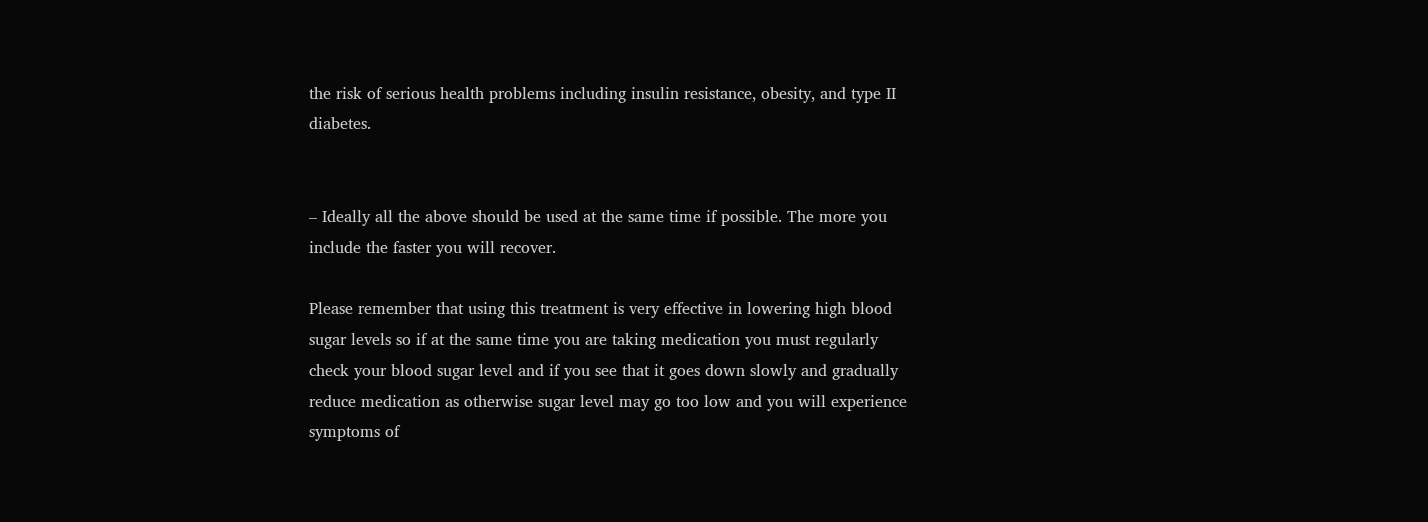the risk of serious health problems including insulin resistance, obesity, and type II diabetes.


– Ideally all the above should be used at the same time if possible. The more you include the faster you will recover.

Please remember that using this treatment is very effective in lowering high blood sugar levels so if at the same time you are taking medication you must regularly check your blood sugar level and if you see that it goes down slowly and gradually reduce medication as otherwise sugar level may go too low and you will experience symptoms of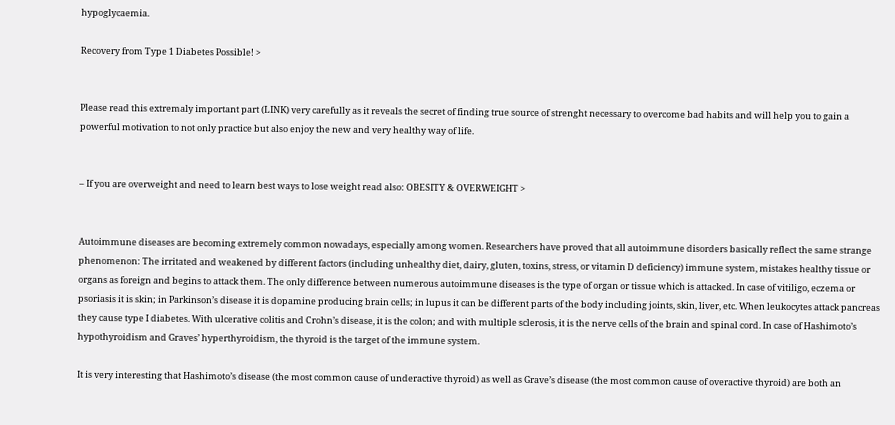hypoglycaemia.

Recovery from Type 1 Diabetes Possible! >


Please read this extremaly important part (LINK) very carefully as it reveals the secret of finding true source of strenght necessary to overcome bad habits and will help you to gain a powerful motivation to not only practice but also enjoy the new and very healthy way of life.


– If you are overweight and need to learn best ways to lose weight read also: OBESITY & OVERWEIGHT >


Autoimmune diseases are becoming extremely common nowadays, especially among women. Researchers have proved that all autoimmune disorders basically reflect the same strange phenomenon: The irritated and weakened by different factors (including unhealthy diet, dairy, gluten, toxins, stress, or vitamin D deficiency) immune system, mistakes healthy tissue or organs as foreign and begins to attack them. The only difference between numerous autoimmune diseases is the type of organ or tissue which is attacked. In case of vitiligo, eczema or psoriasis it is skin; in Parkinson’s disease it is dopamine producing brain cells; in lupus it can be different parts of the body including joints, skin, liver, etc. When leukocytes attack pancreas they cause type I diabetes. With ulcerative colitis and Crohn’s disease, it is the colon; and with multiple sclerosis, it is the nerve cells of the brain and spinal cord. In case of Hashimoto’s hypothyroidism and Graves’ hyperthyroidism, the thyroid is the target of the immune system.

It is very interesting that Hashimoto’s disease (the most common cause of underactive thyroid) as well as Grave’s disease (the most common cause of overactive thyroid) are both an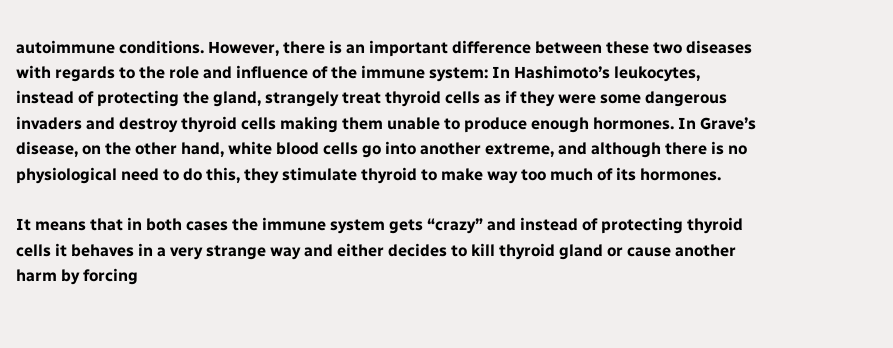autoimmune conditions. However, there is an important difference between these two diseases with regards to the role and influence of the immune system: In Hashimoto’s leukocytes, instead of protecting the gland, strangely treat thyroid cells as if they were some dangerous invaders and destroy thyroid cells making them unable to produce enough hormones. In Grave’s disease, on the other hand, white blood cells go into another extreme, and although there is no physiological need to do this, they stimulate thyroid to make way too much of its hormones.

It means that in both cases the immune system gets “crazy” and instead of protecting thyroid cells it behaves in a very strange way and either decides to kill thyroid gland or cause another harm by forcing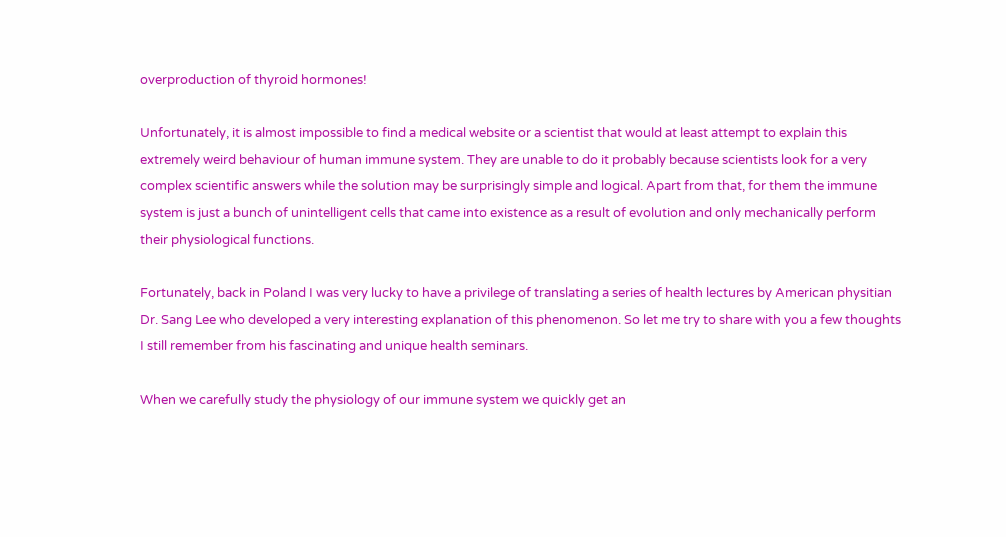overproduction of thyroid hormones!

Unfortunately, it is almost impossible to find a medical website or a scientist that would at least attempt to explain this extremely weird behaviour of human immune system. They are unable to do it probably because scientists look for a very complex scientific answers while the solution may be surprisingly simple and logical. Apart from that, for them the immune system is just a bunch of unintelligent cells that came into existence as a result of evolution and only mechanically perform their physiological functions.

Fortunately, back in Poland I was very lucky to have a privilege of translating a series of health lectures by American physitian Dr. Sang Lee who developed a very interesting explanation of this phenomenon. So let me try to share with you a few thoughts I still remember from his fascinating and unique health seminars.

When we carefully study the physiology of our immune system we quickly get an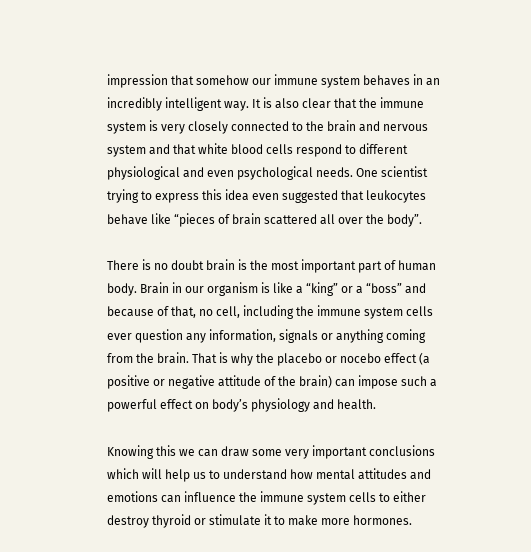impression that somehow our immune system behaves in an incredibly intelligent way. It is also clear that the immune system is very closely connected to the brain and nervous system and that white blood cells respond to different physiological and even psychological needs. One scientist trying to express this idea even suggested that leukocytes behave like “pieces of brain scattered all over the body”.

There is no doubt brain is the most important part of human body. Brain in our organism is like a “king” or a “boss” and because of that, no cell, including the immune system cells ever question any information, signals or anything coming from the brain. That is why the placebo or nocebo effect (a positive or negative attitude of the brain) can impose such a powerful effect on body’s physiology and health.

Knowing this we can draw some very important conclusions which will help us to understand how mental attitudes and emotions can influence the immune system cells to either destroy thyroid or stimulate it to make more hormones.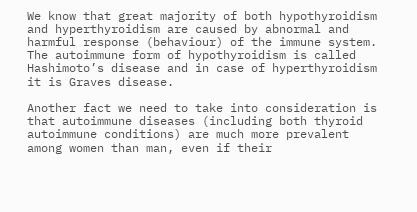We know that great majority of both hypothyroidism and hyperthyroidism are caused by abnormal and harmful response (behaviour) of the immune system. The autoimmune form of hypothyroidism is called Hashimoto’s disease and in case of hyperthyroidism it is Graves disease.

Another fact we need to take into consideration is that autoimmune diseases (including both thyroid autoimmune conditions) are much more prevalent among women than man, even if their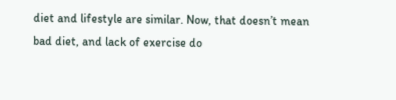diet and lifestyle are similar. Now, that doesn’t mean bad diet, and lack of exercise do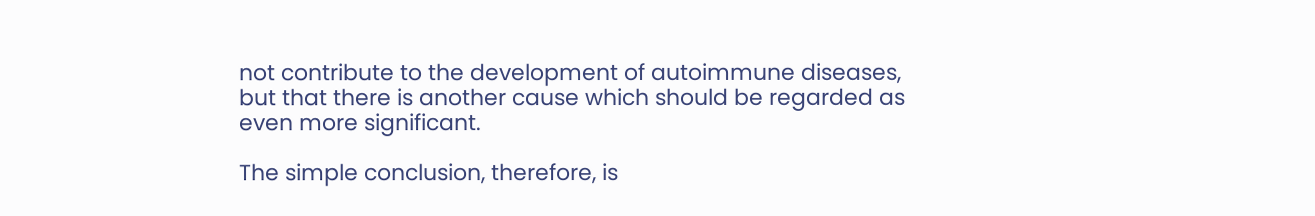not contribute to the development of autoimmune diseases, but that there is another cause which should be regarded as even more significant.

The simple conclusion, therefore, is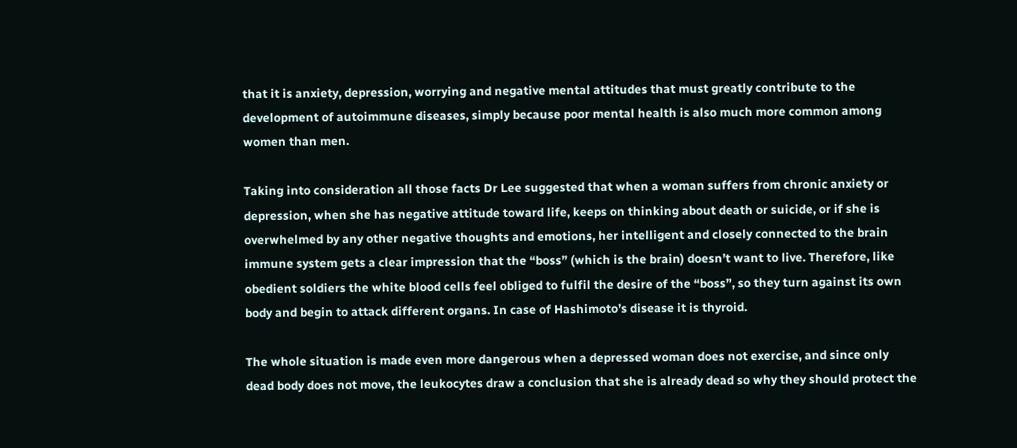that it is anxiety, depression, worrying and negative mental attitudes that must greatly contribute to the development of autoimmune diseases, simply because poor mental health is also much more common among women than men.

Taking into consideration all those facts Dr Lee suggested that when a woman suffers from chronic anxiety or depression, when she has negative attitude toward life, keeps on thinking about death or suicide, or if she is overwhelmed by any other negative thoughts and emotions, her intelligent and closely connected to the brain immune system gets a clear impression that the “boss” (which is the brain) doesn’t want to live. Therefore, like obedient soldiers the white blood cells feel obliged to fulfil the desire of the “boss”, so they turn against its own body and begin to attack different organs. In case of Hashimoto’s disease it is thyroid.

The whole situation is made even more dangerous when a depressed woman does not exercise, and since only dead body does not move, the leukocytes draw a conclusion that she is already dead so why they should protect the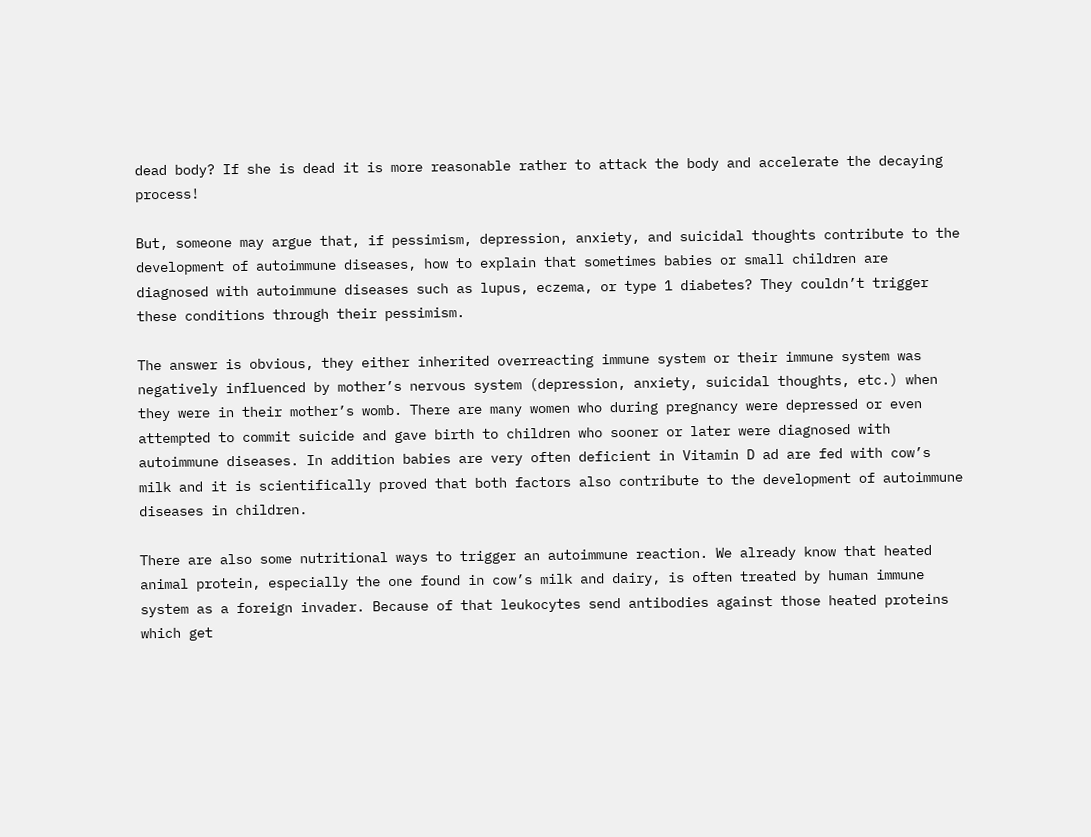dead body? If she is dead it is more reasonable rather to attack the body and accelerate the decaying process!

But, someone may argue that, if pessimism, depression, anxiety, and suicidal thoughts contribute to the development of autoimmune diseases, how to explain that sometimes babies or small children are diagnosed with autoimmune diseases such as lupus, eczema, or type 1 diabetes? They couldn’t trigger these conditions through their pessimism.

The answer is obvious, they either inherited overreacting immune system or their immune system was negatively influenced by mother’s nervous system (depression, anxiety, suicidal thoughts, etc.) when they were in their mother’s womb. There are many women who during pregnancy were depressed or even attempted to commit suicide and gave birth to children who sooner or later were diagnosed with autoimmune diseases. In addition babies are very often deficient in Vitamin D ad are fed with cow’s milk and it is scientifically proved that both factors also contribute to the development of autoimmune diseases in children.

There are also some nutritional ways to trigger an autoimmune reaction. We already know that heated animal protein, especially the one found in cow’s milk and dairy, is often treated by human immune system as a foreign invader. Because of that leukocytes send antibodies against those heated proteins which get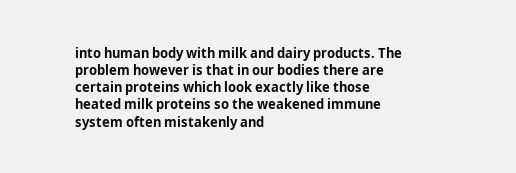into human body with milk and dairy products. The problem however is that in our bodies there are certain proteins which look exactly like those heated milk proteins so the weakened immune system often mistakenly and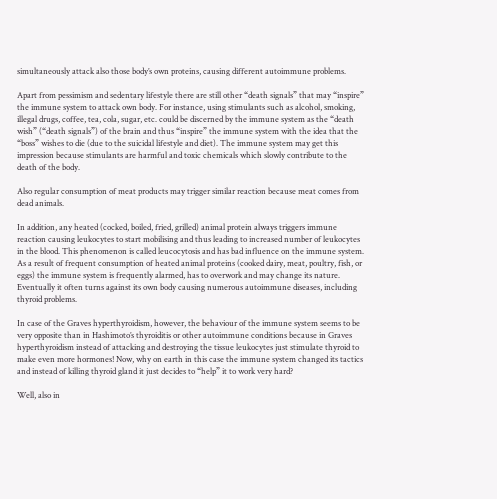simultaneously attack also those body’s own proteins, causing different autoimmune problems.

Apart from pessimism and sedentary lifestyle there are still other “death signals” that may “inspire” the immune system to attack own body. For instance, using stimulants such as alcohol, smoking, illegal drugs, coffee, tea, cola, sugar, etc. could be discerned by the immune system as the “death wish” (“death signals”) of the brain and thus “inspire” the immune system with the idea that the “boss” wishes to die (due to the suicidal lifestyle and diet). The immune system may get this impression because stimulants are harmful and toxic chemicals which slowly contribute to the death of the body.

Also regular consumption of meat products may trigger similar reaction because meat comes from dead animals.

In addition, any heated (cocked, boiled, fried, grilled) animal protein always triggers immune reaction causing leukocytes to start mobilising and thus leading to increased number of leukocytes in the blood. This phenomenon is called leucocytosis and has bad influence on the immune system. As a result of frequent consumption of heated animal proteins (cooked dairy, meat, poultry, fish, or eggs) the immune system is frequently alarmed, has to overwork and may change its nature. Eventually it often turns against its own body causing numerous autoimmune diseases, including thyroid problems.

In case of the Graves hyperthyroidism, however, the behaviour of the immune system seems to be very opposite than in Hashimoto’s thyroiditis or other autoimmune conditions because in Graves hyperthyroidism instead of attacking and destroying the tissue leukocytes just stimulate thyroid to make even more hormones! Now, why on earth in this case the immune system changed its tactics and instead of killing thyroid gland it just decides to “help” it to work very hard?

Well, also in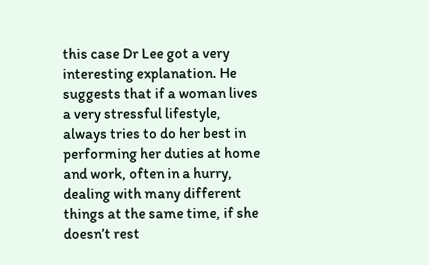this case Dr Lee got a very interesting explanation. He suggests that if a woman lives a very stressful lifestyle, always tries to do her best in performing her duties at home and work, often in a hurry, dealing with many different things at the same time, if she doesn’t rest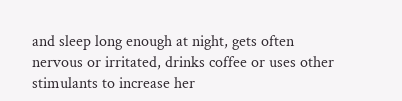and sleep long enough at night, gets often nervous or irritated, drinks coffee or uses other stimulants to increase her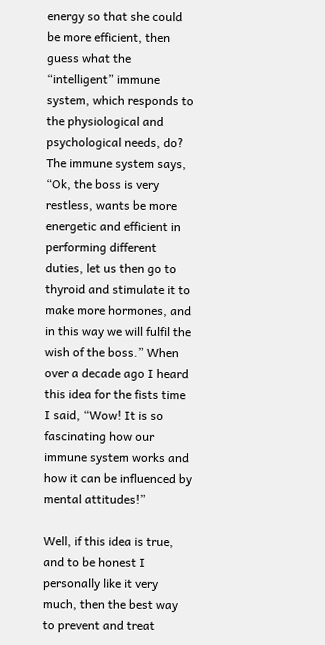energy so that she could be more efficient, then guess what the “intelligent” immune system, which responds to the physiological and psychological needs, do? The immune system says, “Ok, the boss is very restless, wants be more energetic and efficient in performing different duties, let us then go to thyroid and stimulate it to make more hormones, and in this way we will fulfil the wish of the boss.” When over a decade ago I heard this idea for the fists time I said, “Wow! It is so fascinating how our immune system works and how it can be influenced by mental attitudes!”

Well, if this idea is true, and to be honest I personally like it very much, then the best way to prevent and treat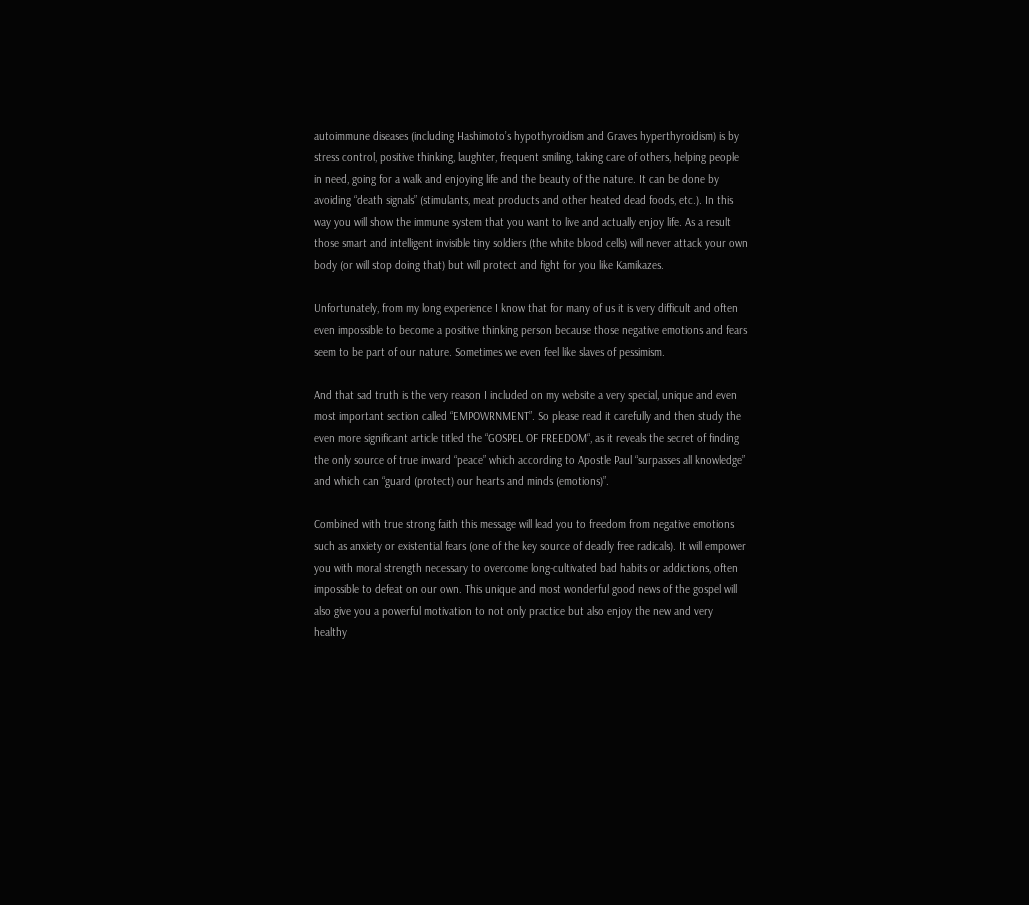autoimmune diseases (including Hashimoto’s hypothyroidism and Graves hyperthyroidism) is by stress control, positive thinking, laughter, frequent smiling, taking care of others, helping people in need, going for a walk and enjoying life and the beauty of the nature. It can be done by avoiding “death signals” (stimulants, meat products and other heated dead foods, etc.). In this way you will show the immune system that you want to live and actually enjoy life. As a result those smart and intelligent invisible tiny soldiers (the white blood cells) will never attack your own body (or will stop doing that) but will protect and fight for you like Kamikazes.

Unfortunately, from my long experience I know that for many of us it is very difficult and often even impossible to become a positive thinking person because those negative emotions and fears seem to be part of our nature. Sometimes we even feel like slaves of pessimism.

And that sad truth is the very reason I included on my website a very special, unique and even most important section called “EMPOWRNMENT”. So please read it carefully and then study the even more significant article titled the “GOSPEL OF FREEDOM“, as it reveals the secret of finding the only source of true inward “peace” which according to Apostle Paul “surpasses all knowledge” and which can “guard (protect) our hearts and minds (emotions)”.

Combined with true strong faith this message will lead you to freedom from negative emotions such as anxiety or existential fears (one of the key source of deadly free radicals). It will empower you with moral strength necessary to overcome long-cultivated bad habits or addictions, often impossible to defeat on our own. This unique and most wonderful good news of the gospel will also give you a powerful motivation to not only practice but also enjoy the new and very healthy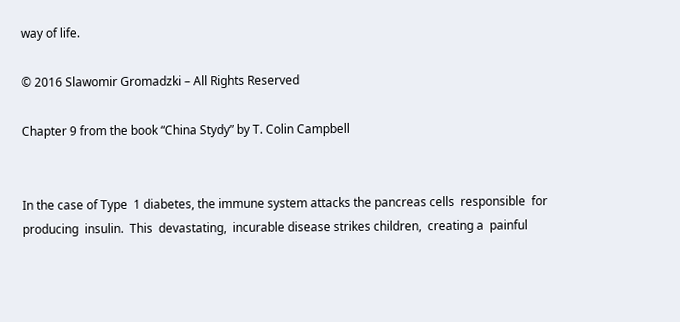way of life.

© 2016 Slawomir Gromadzki – All Rights Reserved

Chapter 9 from the book “China Stydy” by T. Colin Campbell


In the case of Type  1 diabetes, the immune system attacks the pancreas cells  responsible  for  producing  insulin.  This  devastating,  incurable disease strikes children,  creating a  painful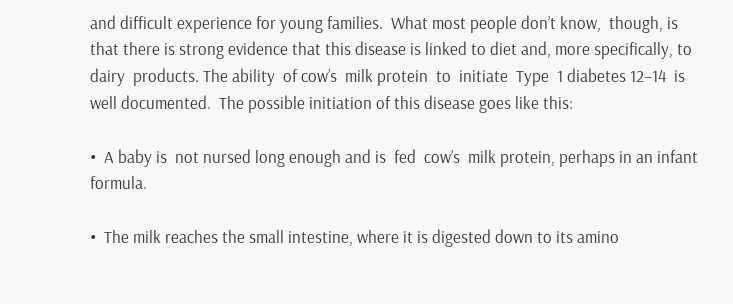and difficult experience for young families.  What most people don’t know,  though, is  that there is strong evidence that this disease is linked to diet and, more specifically, to  dairy  products. The ability  of cow’s  milk protein  to  initiate  Type  1 diabetes 12–14  is well documented.  The possible initiation of this disease goes like this:

•  A baby is  not nursed long enough and is  fed  cow’s  milk protein, perhaps in an infant formula.

•  The milk reaches the small intestine, where it is digested down to its amino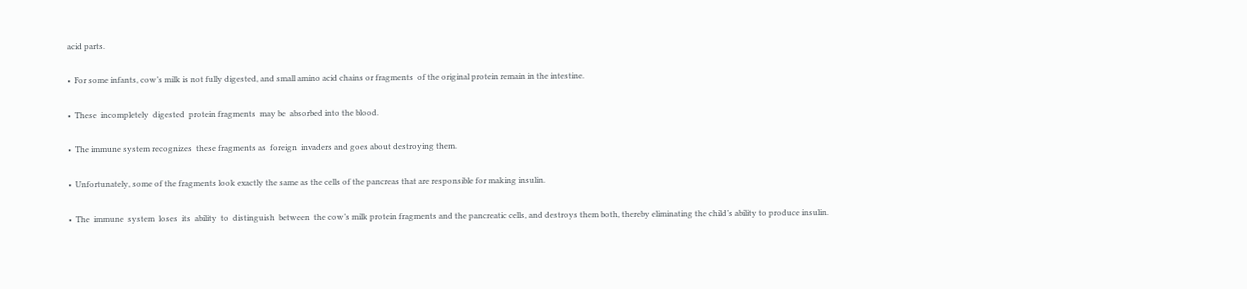acid parts.

•  For some infants, cow’s milk is not fully digested, and small amino acid chains or fragments  of the original protein remain in the intestine.

•  These  incompletely  digested  protein fragments  may be  absorbed into the blood.

•  The immune system recognizes  these fragments as  foreign  invaders and goes about destroying them.

•  Unfortunately, some of the fragments look exactly the same as the cells of the pancreas that are responsible for making insulin.

•  The  immune  system  loses  its  ability  to  distinguish  between  the cow’s milk protein fragments and the pancreatic cells, and destroys them both, thereby eliminating the child’s ability to produce insulin.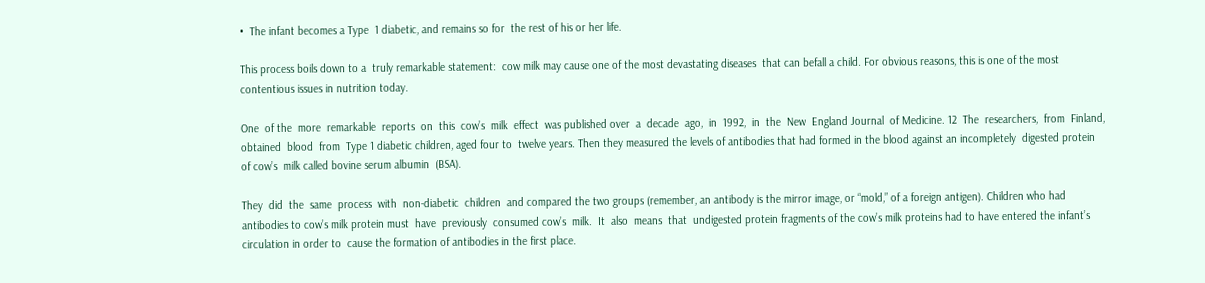•  The infant becomes a Type  1 diabetic, and remains so for  the rest of his or her life.

This process boils down to a  truly remarkable statement:  cow milk may cause one of the most devastating diseases  that can befall a child. For obvious reasons, this is one of the most contentious issues in nutrition today.

One  of the  more  remarkable  reports  on  this  cow’s  milk  effect  was published over  a  decade  ago,  in  1992,  in  the  New  England Journal  of Medicine. 12  The  researchers,  from  Finland,  obtained  blood  from  Type 1 diabetic children, aged four to  twelve years. Then they measured the levels of antibodies that had formed in the blood against an incompletely  digested protein  of cow’s  milk called bovine serum albumin  (BSA).

They  did  the  same  process  with  non-diabetic  children  and compared the two groups (remember, an antibody is the mirror image, or “mold,” of a foreign antigen). Children who had antibodies to cow’s milk protein must  have  previously  consumed cow’s  milk.  It  also  means  that  undigested protein fragments of the cow’s milk proteins had to have entered the infant’s circulation in order to  cause the formation of antibodies in the first place.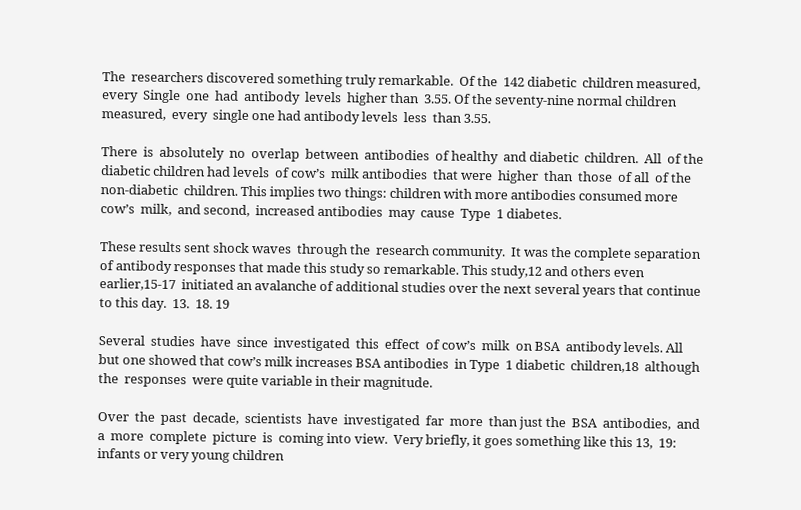The  researchers discovered something truly remarkable.  Of the  142 diabetic  children measured, every  Single  one  had  antibody  levels  higher than  3.55. Of the seventy-nine normal children measured,  every  single one had antibody levels  less  than 3.55.

There  is  absolutely  no  overlap  between  antibodies  of healthy  and diabetic  children.  All  of the  diabetic children had levels  of cow’s  milk antibodies  that were  higher  than  those  of all  of the non-diabetic  children. This implies two things: children with more antibodies consumed more  cow’s  milk,  and second,  increased antibodies  may  cause  Type  1 diabetes.

These results sent shock waves  through the  research community.  It was the complete separation of antibody responses that made this study so remarkable. This study,12 and others even earlier,15-17  initiated an avalanche of additional studies over the next several years that continue to this day.  13.  18. 19

Several  studies  have  since  investigated  this  effect  of cow’s  milk  on BSA  antibody levels. All  but one showed that cow’s milk increases BSA antibodies  in Type  1 diabetic  children,18  although  the  responses  were quite variable in their magnitude.

Over  the  past  decade,  scientists  have  investigated  far  more  than just the  BSA  antibodies,  and a  more  complete  picture  is  coming into view.  Very briefly, it goes something like this 13,  19:  infants or very young children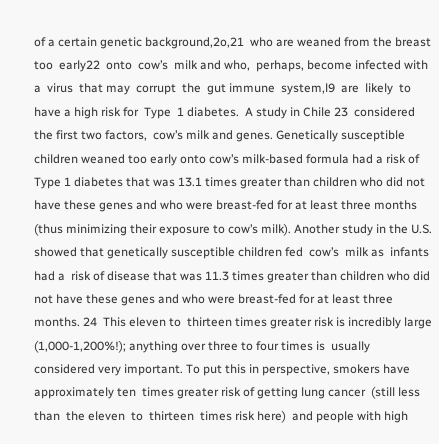of a certain genetic background,2o,21  who are weaned from the breast too  early22  onto  cow’s  milk and who,  perhaps, become infected with  a  virus  that may  corrupt  the  gut immune  system,l9  are  likely  to have a high risk for  Type  1 diabetes.  A study in Chile 23  considered the first two factors,  cow’s milk and genes. Genetically susceptible children weaned too early onto cow’s milk-based formula had a risk of Type 1 diabetes that was 13.1 times greater than children who did not have these genes and who were breast-fed for at least three months (thus minimizing their exposure to cow’s milk). Another study in the U.S. showed that genetically susceptible children fed  cow’s  milk as  infants had a  risk of disease that was 11.3 times greater than children who did not have these genes and who were breast-fed for at least three months. 24  This eleven to  thirteen times greater risk is incredibly large  (1,000-1,200%!); anything over three to four times is  usually considered very important. To put this in perspective, smokers have approximately ten  times greater risk of getting lung cancer  (still less  than  the eleven  to  thirteen  times risk here)  and people with high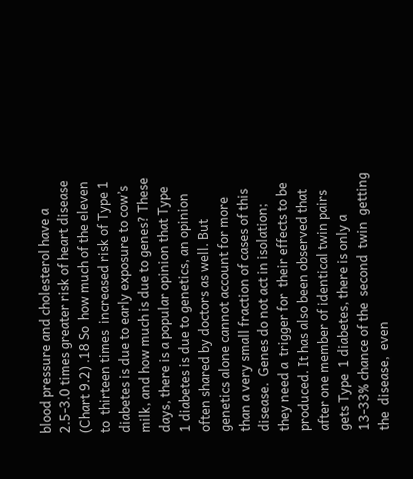blood pressure and cholesterol have a 2.5-3.0 times greater risk of heart disease (Chart 9.2) .18 So  how much of the eleven  to  thirteen times  increased risk of Type 1 diabetes is due to early exposure to cow’s milk, and how much is due to genes? These days, there is a popular opinion that Type  1 diabetes is due to genetics, an opinion often shared by doctors as well. But genetics alone cannot account for more than a very small fraction of cases of this disease.  Genes do not act in isolation;  they need a  trigger for  their effects to be produced. It has also been observed that after one member of identical twin pairs gets Type  1 diabetes, there is only a 13-33% chance of the  second  twin  getting  the  disease,  even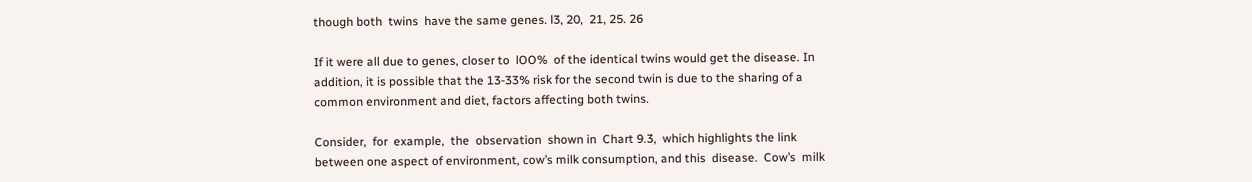though both  twins  have the same genes. l3, 20,  21, 25. 26

If it were all due to genes, closer to  lOO%  of the identical twins would get the disease. In addition, it is possible that the 13-33% risk for the second twin is due to the sharing of a common environment and diet, factors affecting both twins.

Consider,  for  example,  the  observation  shown in  Chart 9.3,  which highlights the link between one aspect of environment, cow’s milk consumption, and this  disease.  Cow’s  milk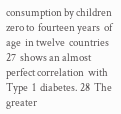consumption by children zero to  fourteen years  of age  in twelve  countries 27  shows an almost perfect correlation  with  Type  1  diabetes. 28  The  greater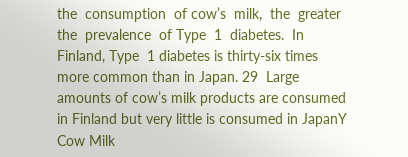the  consumption  of cow’s  milk,  the  greater  the  prevalence  of Type  1  diabetes.  In Finland, Type  1 diabetes is thirty-six times more common than in Japan. 29  Large amounts of cow’s milk products are consumed in Finland but very little is consumed in JapanY Cow Milk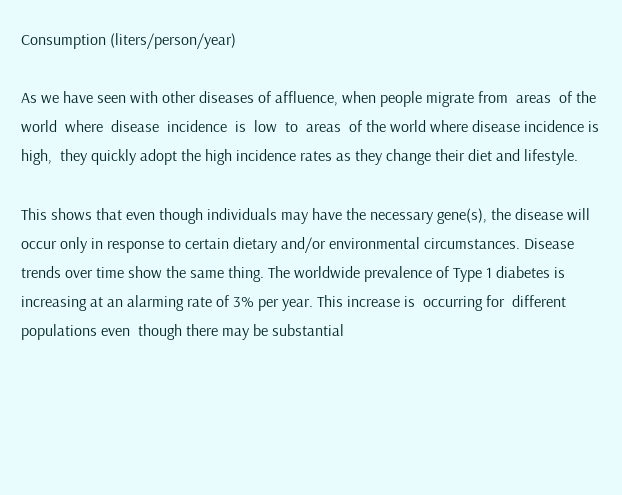Consumption (liters/person/year)

As we have seen with other diseases of affluence, when people migrate from  areas  of the  world  where  disease  incidence  is  low  to  areas  of the world where disease incidence is high,  they quickly adopt the high incidence rates as they change their diet and lifestyle.

This shows that even though individuals may have the necessary gene(s), the disease will occur only in response to certain dietary and/or environmental circumstances. Disease trends over time show the same thing. The worldwide prevalence of Type 1 diabetes is increasing at an alarming rate of 3% per year. This increase is  occurring for  different populations even  though there may be substantial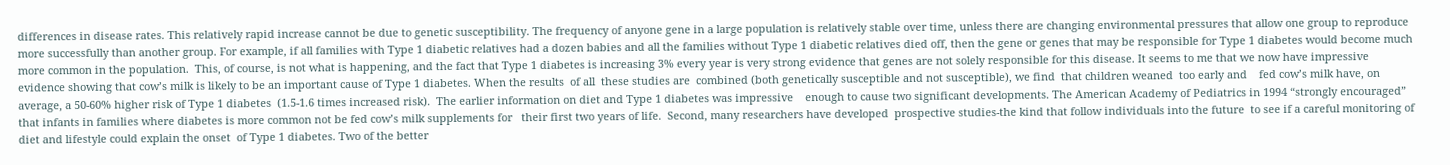differences in disease rates. This relatively rapid increase cannot be due to genetic susceptibility. The frequency of anyone gene in a large population is relatively stable over time, unless there are changing environmental pressures that allow one group to reproduce    more successfully than another group. For example, if all families with Type 1 diabetic relatives had a dozen babies and all the families without Type 1 diabetic relatives died off, then the gene or genes that may be responsible for Type 1 diabetes would become much more common in the population.  This, of course, is not what is happening, and the fact that Type 1 diabetes is increasing 3% every year is very strong evidence that genes are not solely responsible for this disease. It seems to me that we now have impressive evidence showing that cow’s milk is likely to be an important cause of Type 1 diabetes. When the results  of all  these studies are  combined (both genetically susceptible and not susceptible), we find  that children weaned  too early and    fed cow’s milk have, on average, a 50-60% higher risk of Type 1 diabetes  (1.5-1.6 times increased risk).  The earlier information on diet and Type 1 diabetes was impressive    enough to cause two significant developments. The American Academy of Pediatrics in 1994 “strongly encouraged” that infants in families where diabetes is more common not be fed cow’s milk supplements for   their first two years of life.  Second, many researchers have developed  prospective studies-the kind that follow individuals into the future  to see if a careful monitoring of diet and lifestyle could explain the onset  of Type 1 diabetes. Two of the better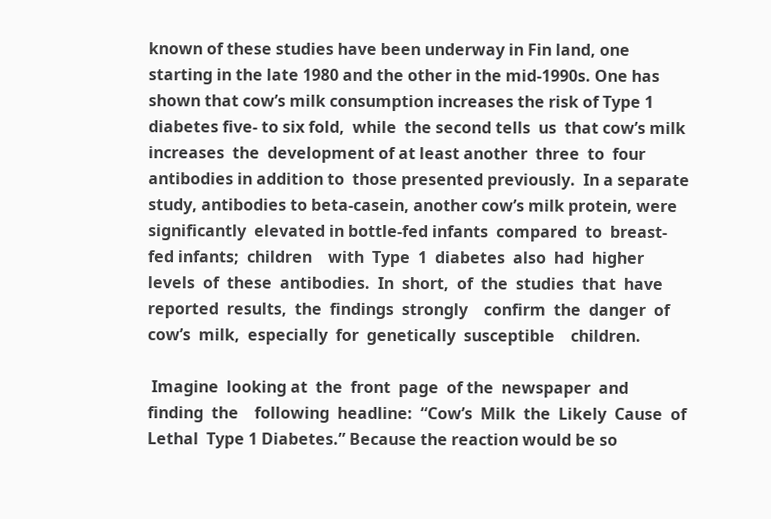known of these studies have been underway in Fin land, one starting in the late 1980 and the other in the mid-1990s. One has shown that cow’s milk consumption increases the risk of Type 1 diabetes five- to six fold,  while  the second tells  us  that cow’s milk    increases  the  development of at least another  three  to  four  antibodies in addition to  those presented previously.  In a separate study, antibodies to beta-casein, another cow’s milk protein, were significantly  elevated in bottle-fed infants  compared  to  breast-fed infants;  children    with  Type  1  diabetes  also  had  higher  levels  of  these  antibodies.  In  short,  of  the  studies  that  have  reported  results,  the  findings  strongly    confirm  the  danger  of cow’s  milk,  especially  for  genetically  susceptible    children.

 Imagine  looking at  the  front  page  of the  newspaper  and  finding  the    following  headline:  “Cow’s  Milk  the  Likely  Cause  of  Lethal  Type 1 Diabetes.” Because the reaction would be so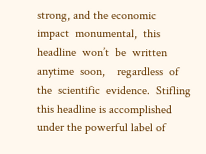strong, and the economic    impact  monumental,  this  headline  won’t  be  written  anytime  soon,    regardless  of the  scientific  evidence.  Stifling this headline is accomplished under the powerful label of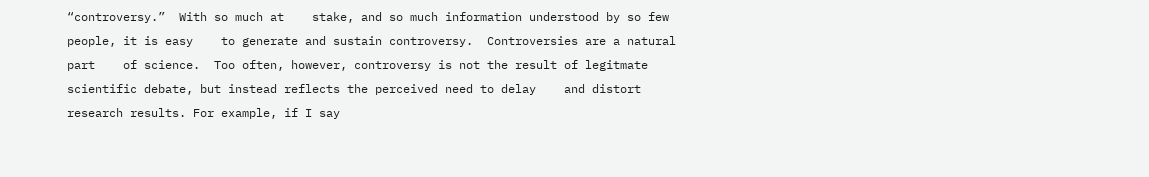“controversy.”  With so much at    stake, and so much information understood by so few people, it is easy    to generate and sustain controversy.  Controversies are a natural part    of science.  Too often, however, controversy is not the result of legitmate scientific debate, but instead reflects the perceived need to delay    and distort research results. For example, if I say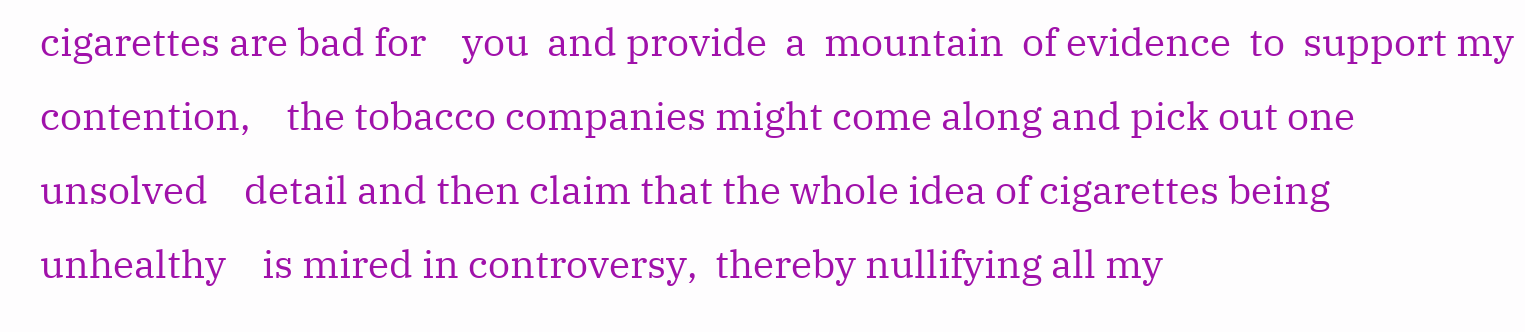cigarettes are bad for    you  and provide  a  mountain  of evidence  to  support my contention,    the tobacco companies might come along and pick out one unsolved    detail and then claim that the whole idea of cigarettes being unhealthy    is mired in controversy,  thereby nullifying all my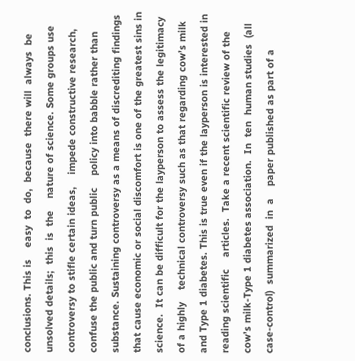conclusions. This is    easy  to  do,  because  there will  always  be  unsolved details;  this  is  the    nature of science. Some groups use controversy to stifle certain ideas,    impede constructive research, confuse the public and turn public    policy into babble rather than substance. Sustaining controversy as a means of discrediting findings that cause economic or social discomfort is one of the greatest sins in science.  It can be difficult for the layperson to assess the legitimacy of a highly    technical controversy such as that regarding cow’s milk and Type 1 diabetes. This is true even if the layperson is interested in reading scientific    articles.  Take a recent scientific review of the cow’s milk-Type 1 diabetes association.  In  ten  human studies  (all  case-control)  summarized  in  a    paper published as part of a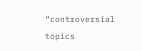“controversial topics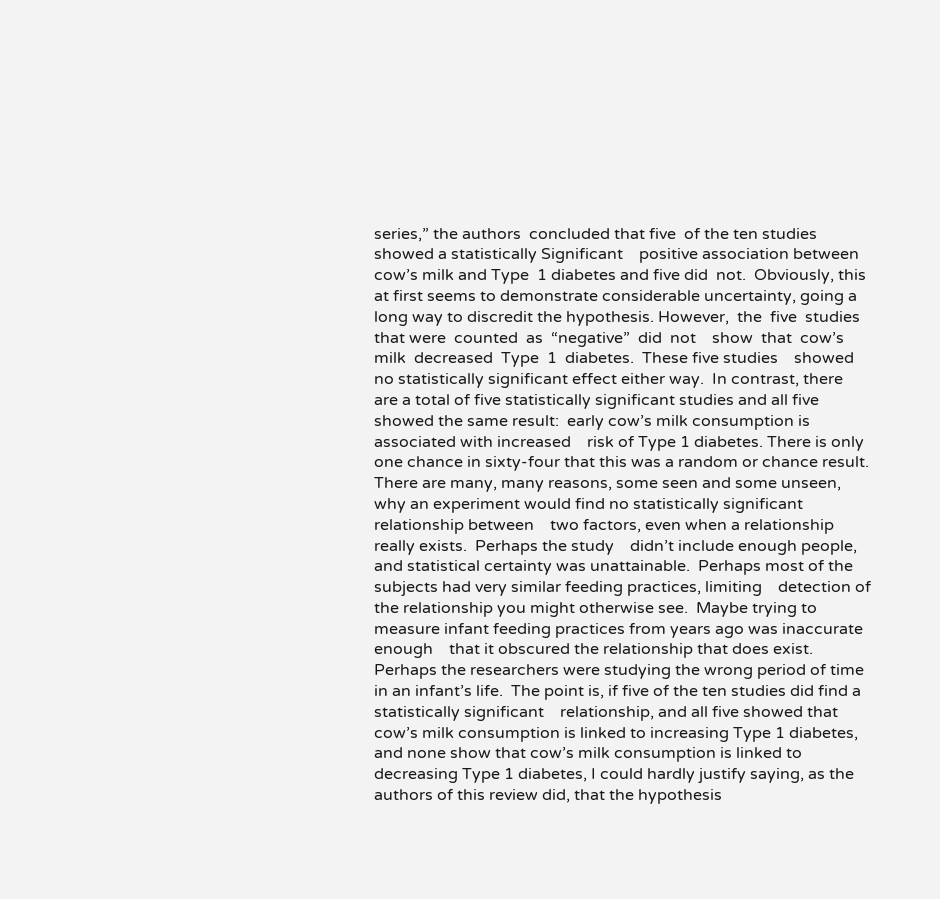series,” the authors  concluded that five  of the ten studies showed a statistically Significant    positive association between cow’s milk and Type  1 diabetes and five did  not.  Obviously, this at first seems to demonstrate considerable uncertainty, going a long way to discredit the hypothesis. However,  the  five  studies  that were  counted  as  “negative”  did  not    show  that  cow’s  milk  decreased  Type  1  diabetes.  These five studies    showed no statistically significant effect either way.  In contrast, there    are a total of five statistically significant studies and all five showed the same result:  early cow’s milk consumption is associated with increased    risk of Type 1 diabetes. There is only one chance in sixty-four that this was a random or chance result.  There are many, many reasons, some seen and some unseen, why an experiment would find no statistically significant relationship between    two factors, even when a relationship really exists.  Perhaps the study    didn’t include enough people, and statistical certainty was unattainable.  Perhaps most of the subjects had very similar feeding practices, limiting    detection of the relationship you might otherwise see.  Maybe trying to    measure infant feeding practices from years ago was inaccurate enough    that it obscured the relationship that does exist. Perhaps the researchers were studying the wrong period of time in an infant’s life.  The point is, if five of the ten studies did find a statistically significant    relationship, and all five showed that cow’s milk consumption is linked to increasing Type 1 diabetes, and none show that cow’s milk consumption is linked to decreasing Type 1 diabetes, I could hardly justify saying, as the authors of this review did, that the hypothesis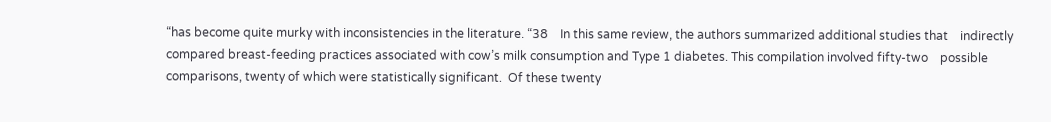“has become quite murky with inconsistencies in the literature. “38    In this same review, the authors summarized additional studies that    indirectly compared breast-feeding practices associated with cow’s milk consumption and Type 1 diabetes. This compilation involved fifty-two    possible comparisons, twenty of which were statistically significant.  Of these twenty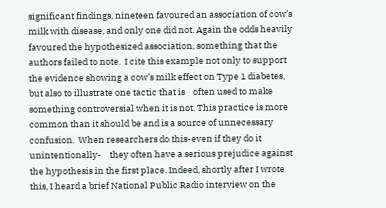significant findings, nineteen favoured an association of cow’s milk with disease, and only one did not. Again the odds heavily favoured the hypothesized association, something that the authors failed to note.  I cite this example not only to support the evidence showing a cow’s milk effect on Type 1 diabetes, but also to illustrate one tactic that is    often used to make something controversial when it is not. This practice is more common than it should be and is a source of unnecessary confusion.  When researchers do this-even if they do it unintentionally-    they often have a serious prejudice against the hypothesis in the first place. Indeed, shortly after I wrote this, I heard a brief National Public Radio interview on the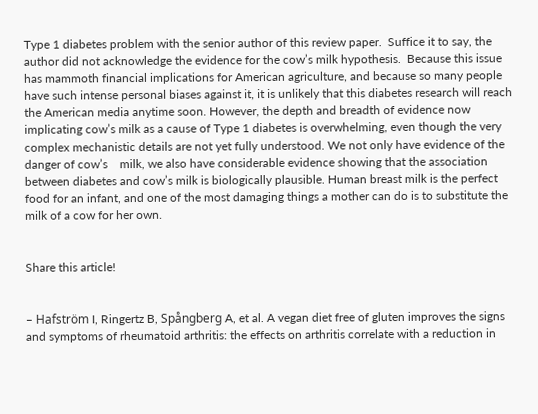Type 1 diabetes problem with the senior author of this review paper.  Suffice it to say, the author did not acknowledge the evidence for the cow’s milk hypothesis.  Because this issue has mammoth financial implications for American agriculture, and because so many people have such intense personal biases against it, it is unlikely that this diabetes research will reach the American media anytime soon. However, the depth and breadth of evidence now implicating cow’s milk as a cause of Type 1 diabetes is overwhelming, even though the very complex mechanistic details are not yet fully understood. We not only have evidence of the danger of cow’s    milk, we also have considerable evidence showing that the association    between diabetes and cow’s milk is biologically plausible. Human breast milk is the perfect food for an infant, and one of the most damaging things a mother can do is to substitute the milk of a cow for her own.


Share this article!


– Hafström I, Ringertz B, Spångberg A, et al. A vegan diet free of gluten improves the signs and symptoms of rheumatoid arthritis: the effects on arthritis correlate with a reduction in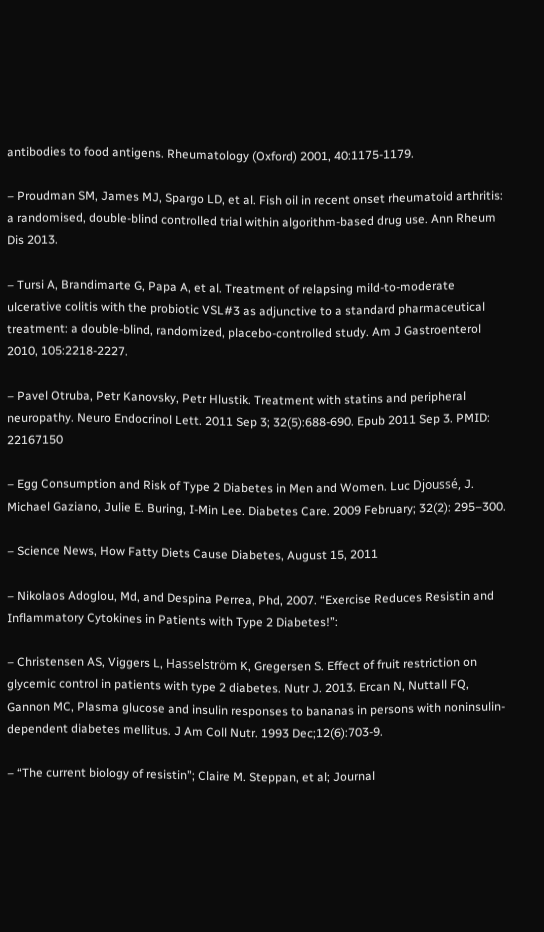antibodies to food antigens. Rheumatology (Oxford) 2001, 40:1175-1179.

– Proudman SM, James MJ, Spargo LD, et al. Fish oil in recent onset rheumatoid arthritis: a randomised, double-blind controlled trial within algorithm-based drug use. Ann Rheum Dis 2013.

– Tursi A, Brandimarte G, Papa A, et al. Treatment of relapsing mild-to-moderate ulcerative colitis with the probiotic VSL#3 as adjunctive to a standard pharmaceutical treatment: a double-blind, randomized, placebo-controlled study. Am J Gastroenterol 2010, 105:2218-2227.

– Pavel Otruba, Petr Kanovsky, Petr Hlustik. Treatment with statins and peripheral neuropathy. Neuro Endocrinol Lett. 2011 Sep 3; 32(5):688-690. Epub 2011 Sep 3. PMID: 22167150

– Egg Consumption and Risk of Type 2 Diabetes in Men and Women. Luc Djoussé, J. Michael Gaziano, Julie E. Buring, I-Min Lee. Diabetes Care. 2009 February; 32(2): 295–300.

– Science News, How Fatty Diets Cause Diabetes, August 15, 2011

– Nikolaos Adoglou, Md, and Despina Perrea, Phd, 2007. “Exercise Reduces Resistin and Inflammatory Cytokines in Patients with Type 2 Diabetes!”:

– Christensen AS, Viggers L, Hasselström K, Gregersen S. Effect of fruit restriction on glycemic control in patients with type 2 diabetes. Nutr J. 2013. Ercan N, Nuttall FQ, Gannon MC, Plasma glucose and insulin responses to bananas in persons with noninsulin-dependent diabetes mellitus. J Am Coll Nutr. 1993 Dec;12(6):703-9.

– “The current biology of resistin”; Claire M. Steppan, et al; Journal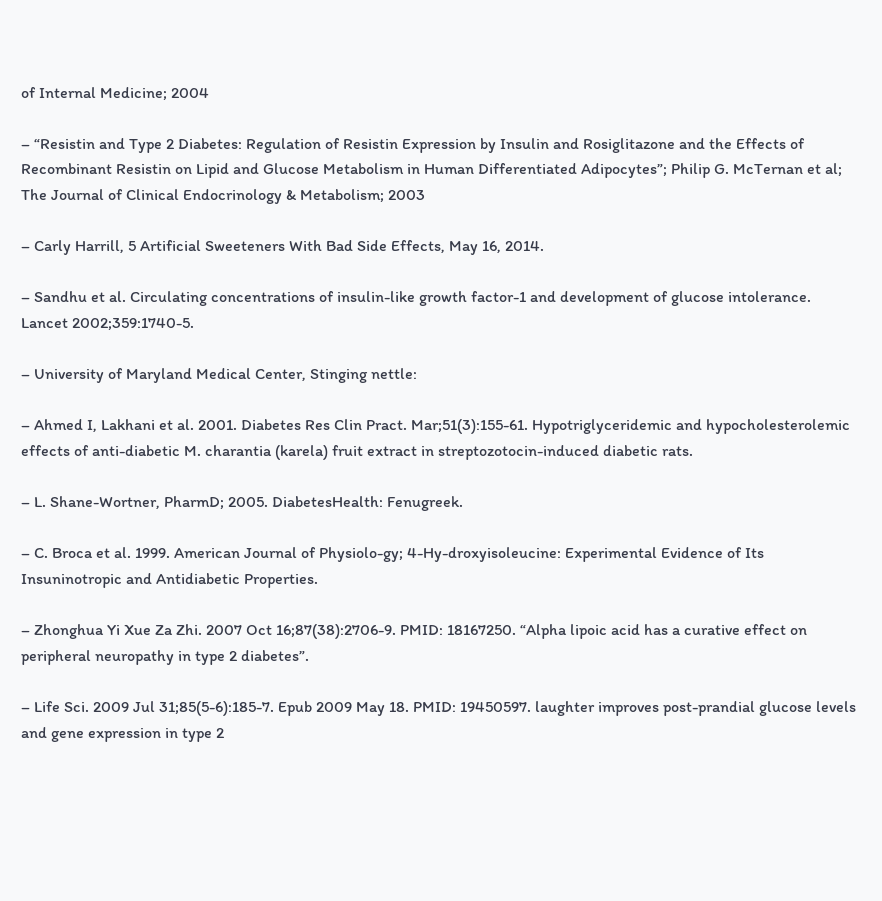of Internal Medicine; 2004

– “Resistin and Type 2 Diabetes: Regulation of Resistin Expression by Insulin and Rosiglitazone and the Effects of Recombinant Resistin on Lipid and Glucose Metabolism in Human Differentiated Adipocytes”; Philip G. McTernan et al; The Journal of Clinical Endocrinology & Metabolism; 2003

– Carly Harrill, 5 Artificial Sweeteners With Bad Side Effects, May 16, 2014.

– Sandhu et al. Circulating concentrations of insulin-like growth factor-1 and development of glucose intolerance. Lancet 2002;359:1740-5.

– University of Maryland Medical Center, Stinging nettle:

– Ahmed I, Lakhani et al. 2001. Diabetes Res Clin Pract. Mar;51(3):155-61. Hypotriglyceridemic and hypocholesterolemic effects of anti-diabetic M. charantia (karela) fruit extract in streptozotocin-induced diabetic rats.

– L. Shane-Wortner, PharmD; 2005. DiabetesHealth: Fenugreek.

– C. Broca et al. 1999. American Journal of Physiolo-gy; 4-Hy-droxyisoleucine: Experimental Evidence of Its Insuninotropic and Antidiabetic Properties.

– Zhonghua Yi Xue Za Zhi. 2007 Oct 16;87(38):2706-9. PMID: 18167250. “Alpha lipoic acid has a curative effect on peripheral neuropathy in type 2 diabetes”.

– Life Sci. 2009 Jul 31;85(5-6):185-7. Epub 2009 May 18. PMID: 19450597. laughter improves post-prandial glucose levels and gene expression in type 2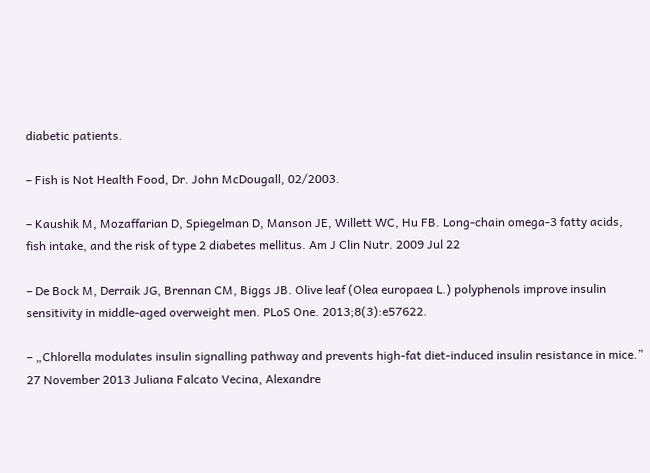diabetic patients.

– Fish is Not Health Food, Dr. John McDougall, 02/2003.

– Kaushik M, Mozaffarian D, Spiegelman D, Manson JE, Willett WC, Hu FB. Long-chain omega-3 fatty acids, fish intake, and the risk of type 2 diabetes mellitus. Am J Clin Nutr. 2009 Jul 22

– De Bock M, Derraik JG, Brennan CM, Biggs JB. Olive leaf (Olea europaea L.) polyphenols improve insulin sensitivity in middle-aged overweight men. PLoS One. 2013;8(3):e57622.

– „Chlorella modulates insulin signalling pathway and prevents high-fat diet-induced insulin resistance in mice.” 27 November 2013 Juliana Falcato Vecina, Alexandre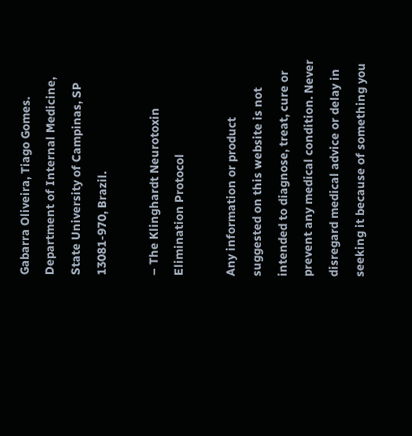Gabarra Oliveira, Tiago Gomes. Department of Internal Medicine, State University of Campinas, SP 13081-970, Brazil.

– The Klinghardt Neurotoxin Elimination Protocol

Any information or product suggested on this website is not intended to diagnose, treat, cure or prevent any medical condition. Never disregard medical advice or delay in seeking it because of something you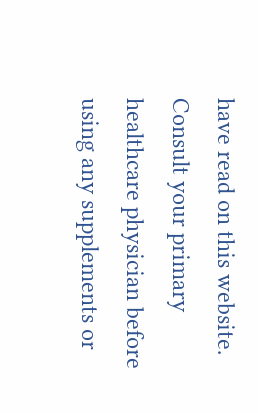have read on this website. Consult your primary healthcare physician before using any supplements or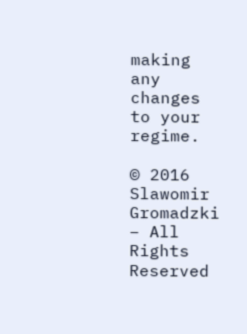making any changes to your regime.

© 2016 Slawomir Gromadzki – All Rights Reserved